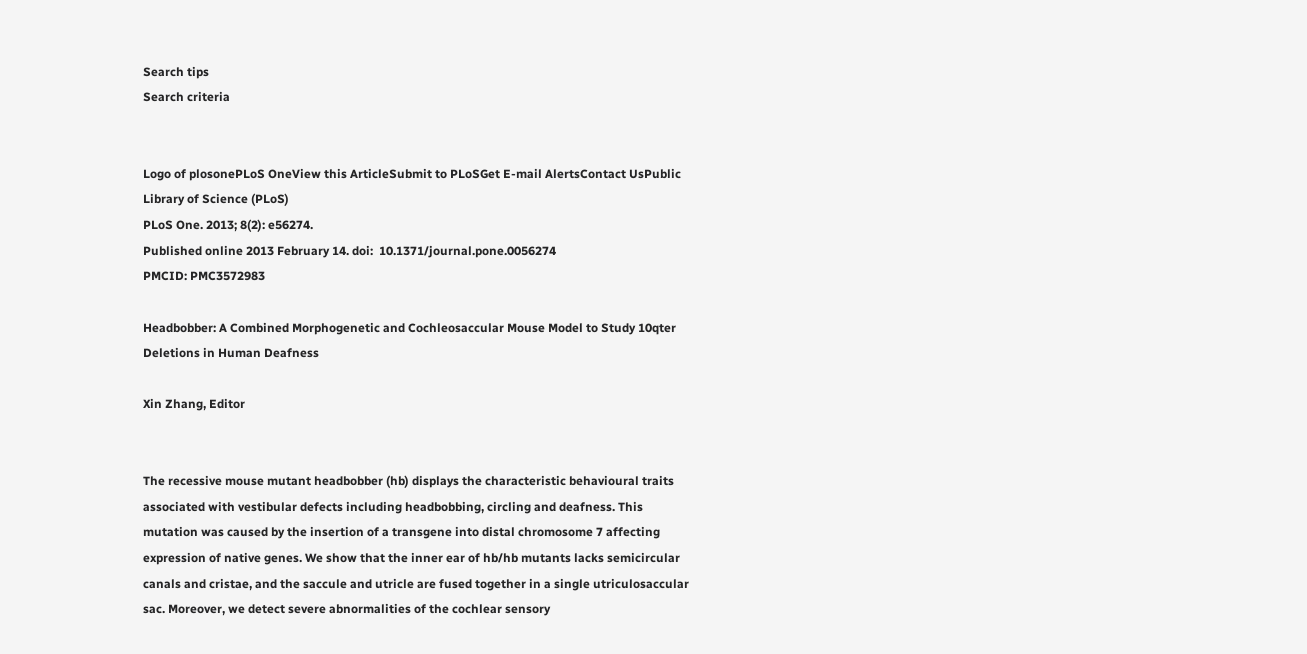Search tips
Search criteria


Logo of plosonePLoS OneView this ArticleSubmit to PLoSGet E-mail AlertsContact UsPublic Library of Science (PLoS)
PLoS One. 2013; 8(2): e56274.
Published online 2013 February 14. doi:  10.1371/journal.pone.0056274
PMCID: PMC3572983

Headbobber: A Combined Morphogenetic and Cochleosaccular Mouse Model to Study 10qter Deletions in Human Deafness

Xin Zhang, Editor


The recessive mouse mutant headbobber (hb) displays the characteristic behavioural traits associated with vestibular defects including headbobbing, circling and deafness. This mutation was caused by the insertion of a transgene into distal chromosome 7 affecting expression of native genes. We show that the inner ear of hb/hb mutants lacks semicircular canals and cristae, and the saccule and utricle are fused together in a single utriculosaccular sac. Moreover, we detect severe abnormalities of the cochlear sensory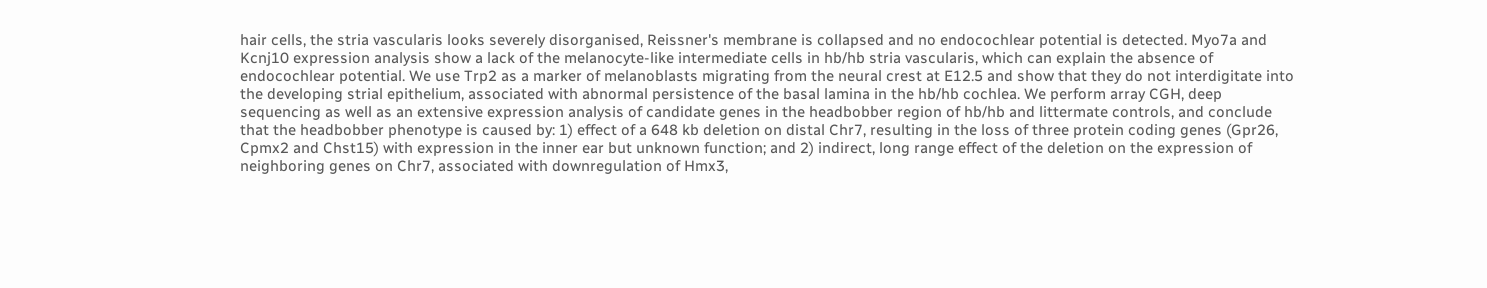hair cells, the stria vascularis looks severely disorganised, Reissner's membrane is collapsed and no endocochlear potential is detected. Myo7a and Kcnj10 expression analysis show a lack of the melanocyte-like intermediate cells in hb/hb stria vascularis, which can explain the absence of endocochlear potential. We use Trp2 as a marker of melanoblasts migrating from the neural crest at E12.5 and show that they do not interdigitate into the developing strial epithelium, associated with abnormal persistence of the basal lamina in the hb/hb cochlea. We perform array CGH, deep sequencing as well as an extensive expression analysis of candidate genes in the headbobber region of hb/hb and littermate controls, and conclude that the headbobber phenotype is caused by: 1) effect of a 648 kb deletion on distal Chr7, resulting in the loss of three protein coding genes (Gpr26, Cpmx2 and Chst15) with expression in the inner ear but unknown function; and 2) indirect, long range effect of the deletion on the expression of neighboring genes on Chr7, associated with downregulation of Hmx3,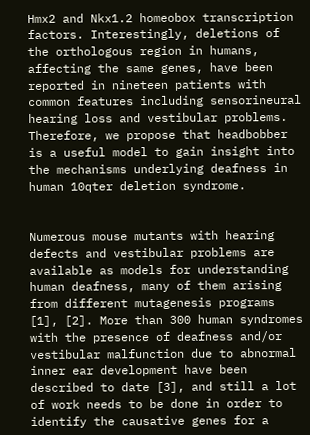Hmx2 and Nkx1.2 homeobox transcription factors. Interestingly, deletions of the orthologous region in humans, affecting the same genes, have been reported in nineteen patients with common features including sensorineural hearing loss and vestibular problems. Therefore, we propose that headbobber is a useful model to gain insight into the mechanisms underlying deafness in human 10qter deletion syndrome.


Numerous mouse mutants with hearing defects and vestibular problems are available as models for understanding human deafness, many of them arising from different mutagenesis programs [1], [2]. More than 300 human syndromes with the presence of deafness and/or vestibular malfunction due to abnormal inner ear development have been described to date [3], and still a lot of work needs to be done in order to identify the causative genes for a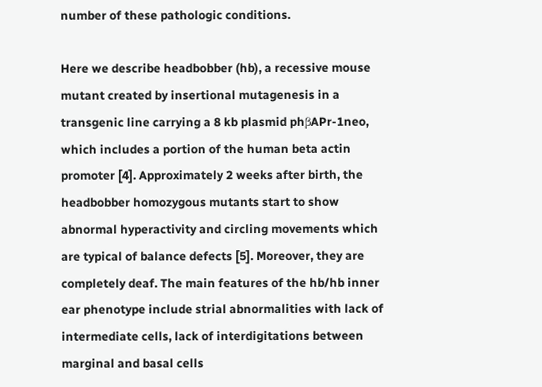number of these pathologic conditions.

Here we describe headbobber (hb), a recessive mouse mutant created by insertional mutagenesis in a transgenic line carrying a 8 kb plasmid phβAPr-1neo, which includes a portion of the human beta actin promoter [4]. Approximately 2 weeks after birth, the headbobber homozygous mutants start to show abnormal hyperactivity and circling movements which are typical of balance defects [5]. Moreover, they are completely deaf. The main features of the hb/hb inner ear phenotype include strial abnormalities with lack of intermediate cells, lack of interdigitations between marginal and basal cells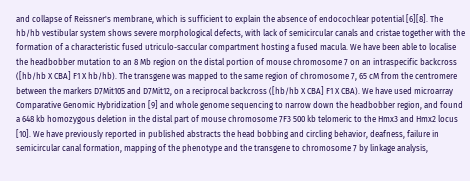and collapse of Reissner's membrane, which is sufficient to explain the absence of endocochlear potential [6][8]. The hb/hb vestibular system shows severe morphological defects, with lack of semicircular canals and cristae together with the formation of a characteristic fused utriculo-saccular compartment hosting a fused macula. We have been able to localise the headbobber mutation to an 8 Mb region on the distal portion of mouse chromosome 7 on an intraspecific backcross ([hb/hb X CBA] F1 X hb/hb). The transgene was mapped to the same region of chromosome 7, 65 cM from the centromere between the markers D7Mit105 and D7Mit12, on a reciprocal backcross ([hb/hb X CBA] F1 X CBA). We have used microarray Comparative Genomic Hybridization [9] and whole genome sequencing to narrow down the headbobber region, and found a 648 kb homozygous deletion in the distal part of mouse chromosome 7F3 500 kb telomeric to the Hmx3 and Hmx2 locus [10]. We have previously reported in published abstracts the head bobbing and circling behavior, deafness, failure in semicircular canal formation, mapping of the phenotype and the transgene to chromosome 7 by linkage analysis,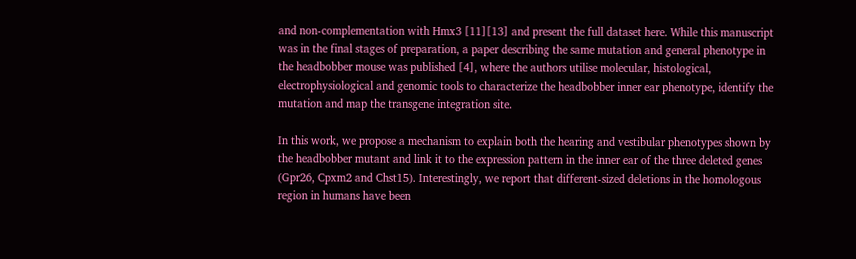and non-complementation with Hmx3 [11][13] and present the full dataset here. While this manuscript was in the final stages of preparation, a paper describing the same mutation and general phenotype in the headbobber mouse was published [4], where the authors utilise molecular, histological, electrophysiological and genomic tools to characterize the headbobber inner ear phenotype, identify the mutation and map the transgene integration site.

In this work, we propose a mechanism to explain both the hearing and vestibular phenotypes shown by the headbobber mutant and link it to the expression pattern in the inner ear of the three deleted genes (Gpr26, Cpxm2 and Chst15). Interestingly, we report that different-sized deletions in the homologous region in humans have been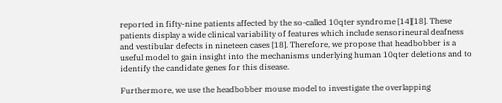reported in fifty-nine patients affected by the so-called 10qter syndrome [14][18]. These patients display a wide clinical variability of features which include sensorineural deafness and vestibular defects in nineteen cases [18]. Therefore, we propose that headbobber is a useful model to gain insight into the mechanisms underlying human 10qter deletions and to identify the candidate genes for this disease.

Furthermore, we use the headbobber mouse model to investigate the overlapping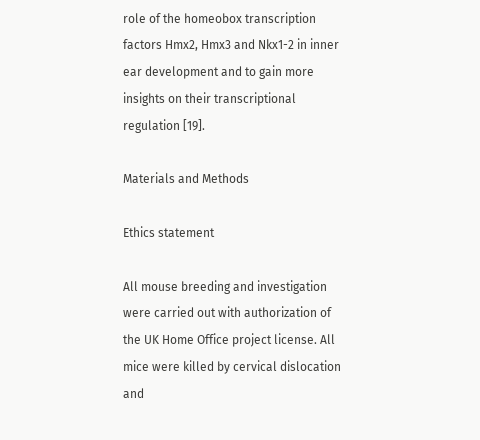role of the homeobox transcription factors Hmx2, Hmx3 and Nkx1-2 in inner ear development and to gain more insights on their transcriptional regulation [19].

Materials and Methods

Ethics statement

All mouse breeding and investigation were carried out with authorization of the UK Home Office project license. All mice were killed by cervical dislocation and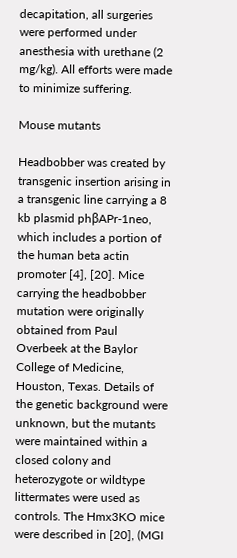decapitation, all surgeries were performed under anesthesia with urethane (2 mg/kg). All efforts were made to minimize suffering.

Mouse mutants

Headbobber was created by transgenic insertion arising in a transgenic line carrying a 8 kb plasmid phβAPr-1neo, which includes a portion of the human beta actin promoter [4], [20]. Mice carrying the headbobber mutation were originally obtained from Paul Overbeek at the Baylor College of Medicine, Houston, Texas. Details of the genetic background were unknown, but the mutants were maintained within a closed colony and heterozygote or wildtype littermates were used as controls. The Hmx3KO mice were described in [20], (MGI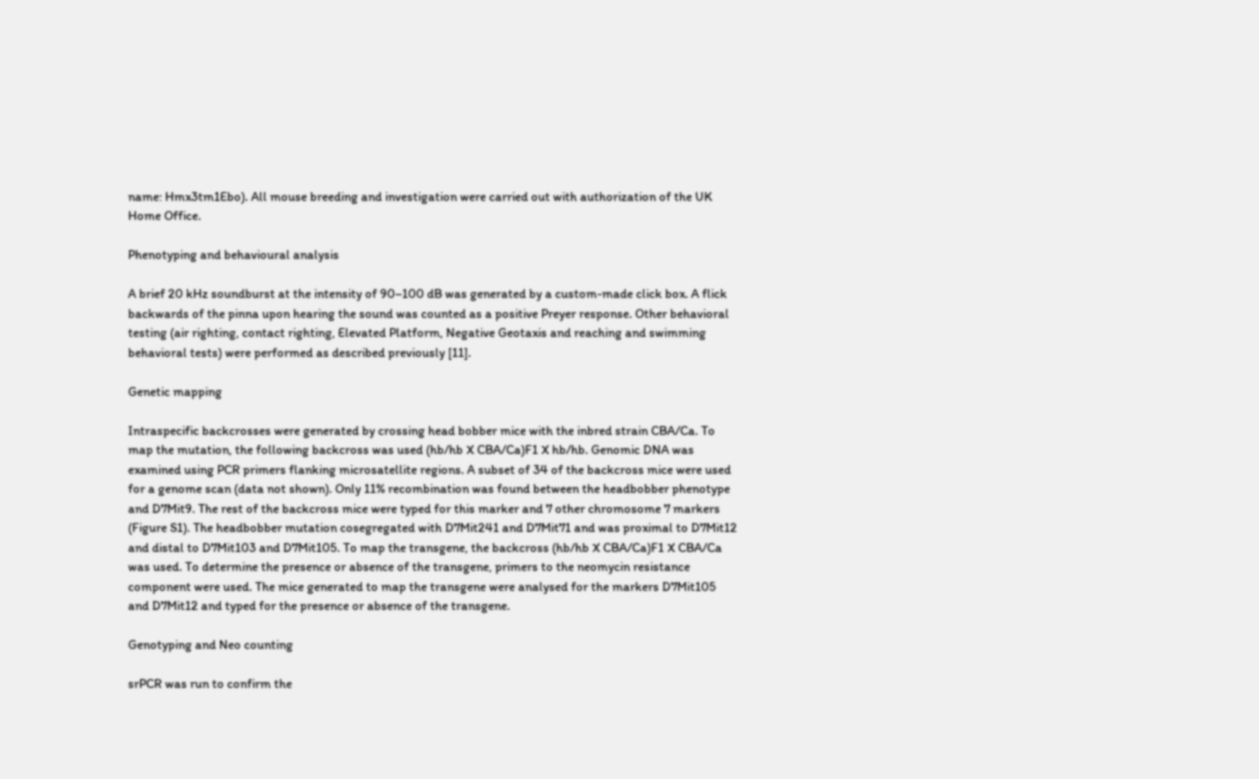name: Hmx3tm1Ebo). All mouse breeding and investigation were carried out with authorization of the UK Home Office.

Phenotyping and behavioural analysis

A brief 20 kHz soundburst at the intensity of 90–100 dB was generated by a custom-made click box. A flick backwards of the pinna upon hearing the sound was counted as a positive Preyer response. Other behavioral testing (air righting, contact righting, Elevated Platform, Negative Geotaxis and reaching and swimming behavioral tests) were performed as described previously [11].

Genetic mapping

Intraspecific backcrosses were generated by crossing head bobber mice with the inbred strain CBA/Ca. To map the mutation, the following backcross was used (hb/hb X CBA/Ca)F1 X hb/hb. Genomic DNA was examined using PCR primers flanking microsatellite regions. A subset of 34 of the backcross mice were used for a genome scan (data not shown). Only 11% recombination was found between the headbobber phenotype and D7Mit9. The rest of the backcross mice were typed for this marker and 7 other chromosome 7 markers (Figure S1). The headbobber mutation cosegregated with D7Mit241 and D7Mit71 and was proximal to D7Mit12 and distal to D7Mit103 and D7Mit105. To map the transgene, the backcross (hb/hb X CBA/Ca)F1 X CBA/Ca was used. To determine the presence or absence of the transgene, primers to the neomycin resistance component were used. The mice generated to map the transgene were analysed for the markers D7Mit105 and D7Mit12 and typed for the presence or absence of the transgene.

Genotyping and Neo counting

srPCR was run to confirm the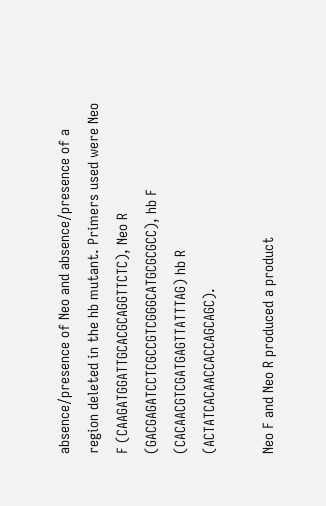absence/presence of Neo and absence/presence of a region deleted in the hb mutant. Primers used were Neo F (CAAGATGGATTGCACGCAGGTTCTC), Neo R (GACGAGATCCTCGCCGTCGGGCATGCGCGCC), hb F (CACAACGTCGATGAGTTATTTAG) hb R (ACTATCACAACCACCAGCAGC).

Neo F and Neo R produced a product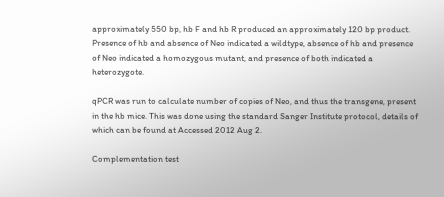approximately 550 bp, hb F and hb R produced an approximately 120 bp product. Presence of hb and absence of Neo indicated a wildtype, absence of hb and presence of Neo indicated a homozygous mutant, and presence of both indicated a heterozygote.

qPCR was run to calculate number of copies of Neo, and thus the transgene, present in the hb mice. This was done using the standard Sanger Institute protocol, details of which can be found at Accessed 2012 Aug 2.

Complementation test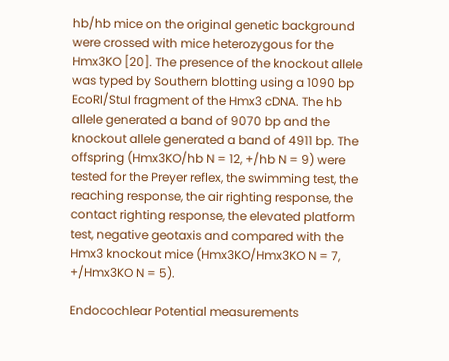hb/hb mice on the original genetic background were crossed with mice heterozygous for the Hmx3KO [20]. The presence of the knockout allele was typed by Southern blotting using a 1090 bp EcoRI/StuI fragment of the Hmx3 cDNA. The hb allele generated a band of 9070 bp and the knockout allele generated a band of 4911 bp. The offspring (Hmx3KO/hb N = 12, +/hb N = 9) were tested for the Preyer reflex, the swimming test, the reaching response, the air righting response, the contact righting response, the elevated platform test, negative geotaxis and compared with the Hmx3 knockout mice (Hmx3KO/Hmx3KO N = 7, +/Hmx3KO N = 5).

Endocochlear Potential measurements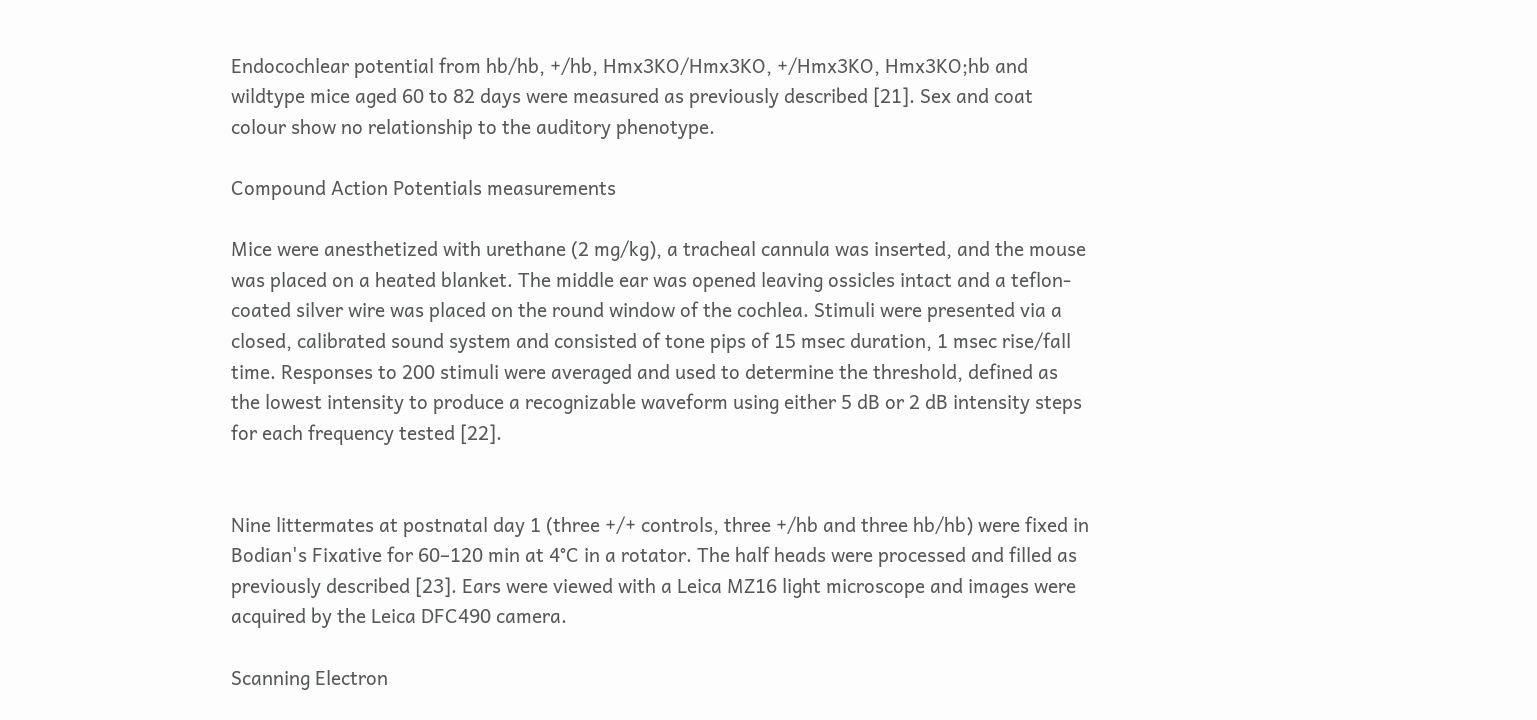Endocochlear potential from hb/hb, +/hb, Hmx3KO/Hmx3KO, +/Hmx3KO, Hmx3KO;hb and wildtype mice aged 60 to 82 days were measured as previously described [21]. Sex and coat colour show no relationship to the auditory phenotype.

Compound Action Potentials measurements

Mice were anesthetized with urethane (2 mg/kg), a tracheal cannula was inserted, and the mouse was placed on a heated blanket. The middle ear was opened leaving ossicles intact and a teflon-coated silver wire was placed on the round window of the cochlea. Stimuli were presented via a closed, calibrated sound system and consisted of tone pips of 15 msec duration, 1 msec rise/fall time. Responses to 200 stimuli were averaged and used to determine the threshold, defined as the lowest intensity to produce a recognizable waveform using either 5 dB or 2 dB intensity steps for each frequency tested [22].


Nine littermates at postnatal day 1 (three +/+ controls, three +/hb and three hb/hb) were fixed in Bodian's Fixative for 60–120 min at 4°C in a rotator. The half heads were processed and filled as previously described [23]. Ears were viewed with a Leica MZ16 light microscope and images were acquired by the Leica DFC490 camera.

Scanning Electron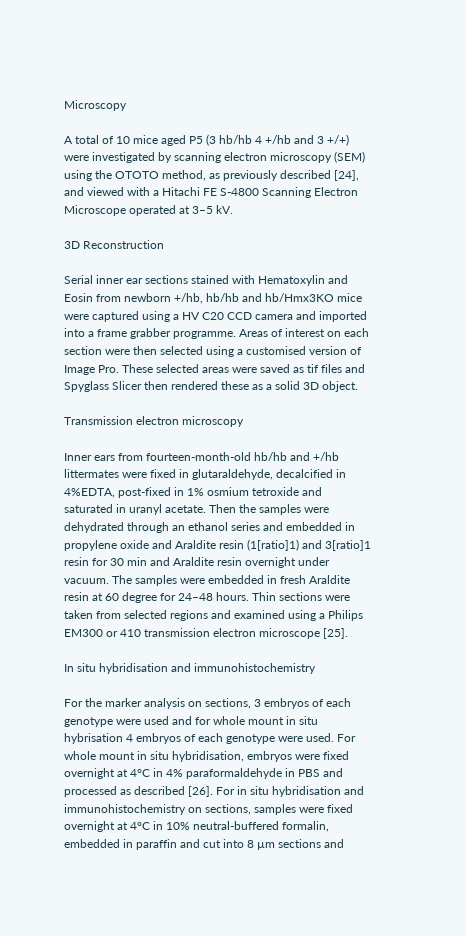Microscopy

A total of 10 mice aged P5 (3 hb/hb 4 +/hb and 3 +/+) were investigated by scanning electron microscopy (SEM) using the OTOTO method, as previously described [24], and viewed with a Hitachi FE S-4800 Scanning Electron Microscope operated at 3–5 kV.

3D Reconstruction

Serial inner ear sections stained with Hematoxylin and Eosin from newborn +/hb, hb/hb and hb/Hmx3KO mice were captured using a HV C20 CCD camera and imported into a frame grabber programme. Areas of interest on each section were then selected using a customised version of Image Pro. These selected areas were saved as tif files and Spyglass Slicer then rendered these as a solid 3D object.

Transmission electron microscopy

Inner ears from fourteen-month-old hb/hb and +/hb littermates were fixed in glutaraldehyde, decalcified in 4%EDTA, post-fixed in 1% osmium tetroxide and saturated in uranyl acetate. Then the samples were dehydrated through an ethanol series and embedded in propylene oxide and Araldite resin (1[ratio]1) and 3[ratio]1 resin for 30 min and Araldite resin overnight under vacuum. The samples were embedded in fresh Araldite resin at 60 degree for 24–48 hours. Thin sections were taken from selected regions and examined using a Philips EM300 or 410 transmission electron microscope [25].

In situ hybridisation and immunohistochemistry

For the marker analysis on sections, 3 embryos of each genotype were used and for whole mount in situ hybrisation 4 embryos of each genotype were used. For whole mount in situ hybridisation, embryos were fixed overnight at 4°C in 4% paraformaldehyde in PBS and processed as described [26]. For in situ hybridisation and immunohistochemistry on sections, samples were fixed overnight at 4°C in 10% neutral-buffered formalin, embedded in paraffin and cut into 8 µm sections and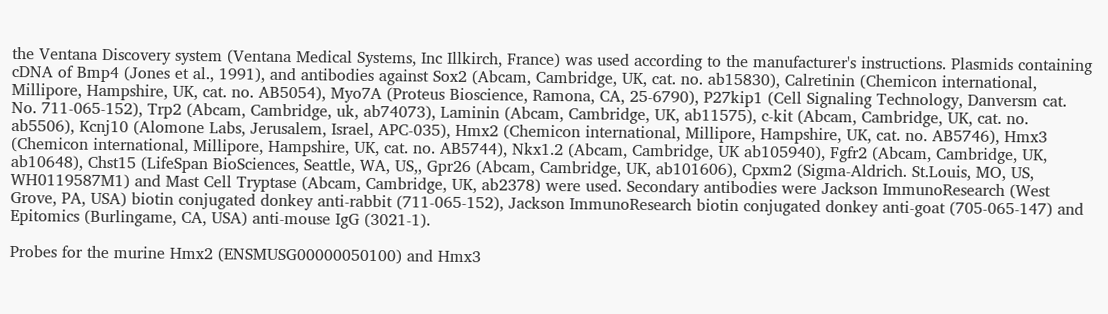the Ventana Discovery system (Ventana Medical Systems, Inc Illkirch, France) was used according to the manufacturer's instructions. Plasmids containing cDNA of Bmp4 (Jones et al., 1991), and antibodies against Sox2 (Abcam, Cambridge, UK, cat. no. ab15830), Calretinin (Chemicon international, Millipore, Hampshire, UK, cat. no. AB5054), Myo7A (Proteus Bioscience, Ramona, CA, 25-6790), P27kip1 (Cell Signaling Technology, Danversm cat. No. 711-065-152), Trp2 (Abcam, Cambridge, uk, ab74073), Laminin (Abcam, Cambridge, UK, ab11575), c-kit (Abcam, Cambridge, UK, cat. no. ab5506), Kcnj10 (Alomone Labs, Jerusalem, Israel, APC-035), Hmx2 (Chemicon international, Millipore, Hampshire, UK, cat. no. AB5746), Hmx3 (Chemicon international, Millipore, Hampshire, UK, cat. no. AB5744), Nkx1.2 (Abcam, Cambridge, UK ab105940), Fgfr2 (Abcam, Cambridge, UK, ab10648), Chst15 (LifeSpan BioSciences, Seattle, WA, US,, Gpr26 (Abcam, Cambridge, UK, ab101606), Cpxm2 (Sigma-Aldrich. St.Louis, MO, US, WH0119587M1) and Mast Cell Tryptase (Abcam, Cambridge, UK, ab2378) were used. Secondary antibodies were Jackson ImmunoResearch (West Grove, PA, USA) biotin conjugated donkey anti-rabbit (711-065-152), Jackson ImmunoResearch biotin conjugated donkey anti-goat (705-065-147) and Epitomics (Burlingame, CA, USA) anti-mouse IgG (3021-1).

Probes for the murine Hmx2 (ENSMUSG00000050100) and Hmx3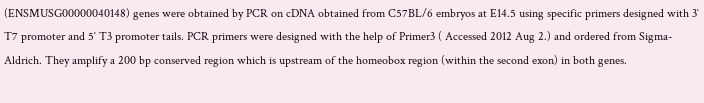(ENSMUSG00000040148) genes were obtained by PCR on cDNA obtained from C57BL/6 embryos at E14.5 using specific primers designed with 3′ T7 promoter and 5′ T3 promoter tails. PCR primers were designed with the help of Primer3 ( Accessed 2012 Aug 2.) and ordered from Sigma-Aldrich. They amplify a 200 bp conserved region which is upstream of the homeobox region (within the second exon) in both genes.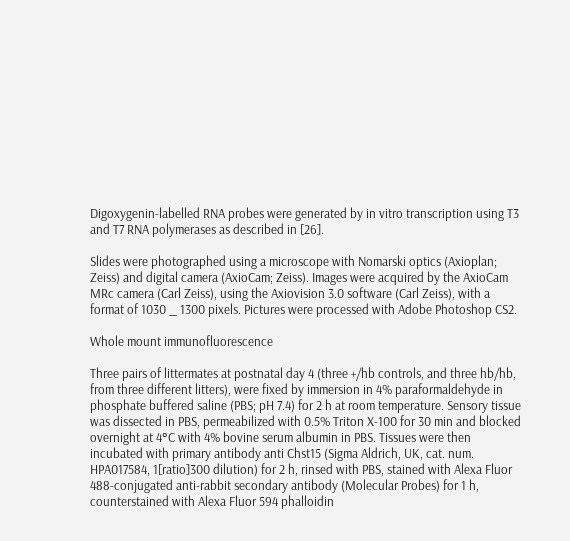Digoxygenin-labelled RNA probes were generated by in vitro transcription using T3 and T7 RNA polymerases as described in [26].

Slides were photographed using a microscope with Nomarski optics (Axioplan; Zeiss) and digital camera (AxioCam; Zeiss). Images were acquired by the AxioCam MRc camera (Carl Zeiss), using the Axiovision 3.0 software (Carl Zeiss), with a format of 1030 _ 1300 pixels. Pictures were processed with Adobe Photoshop CS2.

Whole mount immunofluorescence

Three pairs of littermates at postnatal day 4 (three +/hb controls, and three hb/hb, from three different litters), were fixed by immersion in 4% paraformaldehyde in phosphate buffered saline (PBS; pH 7.4) for 2 h at room temperature. Sensory tissue was dissected in PBS, permeabilized with 0.5% Triton X-100 for 30 min and blocked overnight at 4°C with 4% bovine serum albumin in PBS. Tissues were then incubated with primary antibody anti Chst15 (Sigma Aldrich, UK, cat. num. HPA017584, 1[ratio]300 dilution) for 2 h, rinsed with PBS, stained with Alexa Fluor 488-conjugated anti-rabbit secondary antibody (Molecular Probes) for 1 h, counterstained with Alexa Fluor 594 phalloidin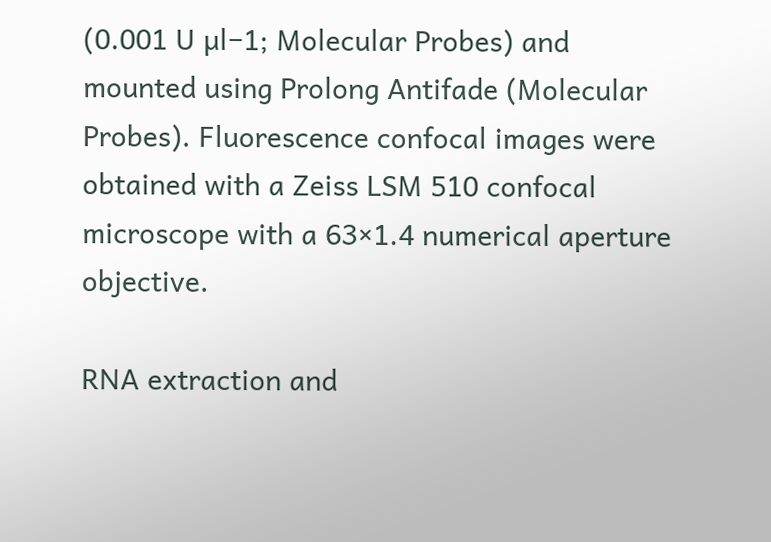(0.001 U µl−1; Molecular Probes) and mounted using Prolong Antifade (Molecular Probes). Fluorescence confocal images were obtained with a Zeiss LSM 510 confocal microscope with a 63×1.4 numerical aperture objective.

RNA extraction and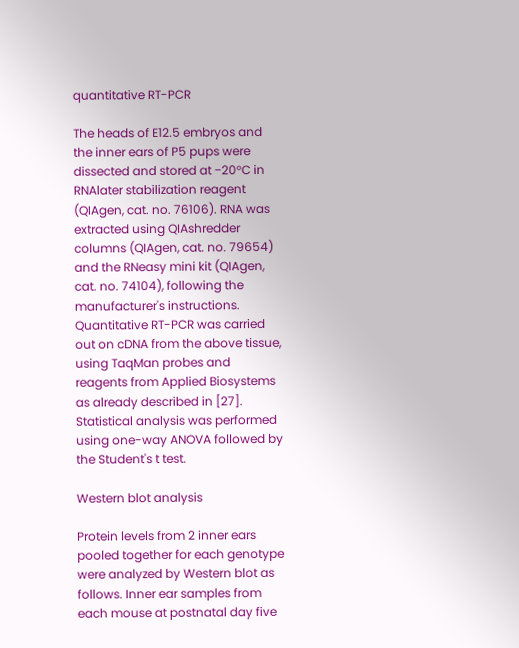quantitative RT-PCR

The heads of E12.5 embryos and the inner ears of P5 pups were dissected and stored at −20°C in RNAlater stabilization reagent (QIAgen, cat. no. 76106). RNA was extracted using QIAshredder columns (QIAgen, cat. no. 79654) and the RNeasy mini kit (QIAgen, cat. no. 74104), following the manufacturer's instructions. Quantitative RT-PCR was carried out on cDNA from the above tissue, using TaqMan probes and reagents from Applied Biosystems as already described in [27]. Statistical analysis was performed using one-way ANOVA followed by the Student's t test.

Western blot analysis

Protein levels from 2 inner ears pooled together for each genotype were analyzed by Western blot as follows. Inner ear samples from each mouse at postnatal day five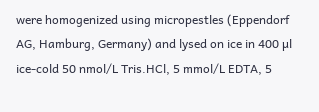were homogenized using micropestles (Eppendorf AG, Hamburg, Germany) and lysed on ice in 400 µl ice-cold 50 nmol/L Tris.HCl, 5 mmol/L EDTA, 5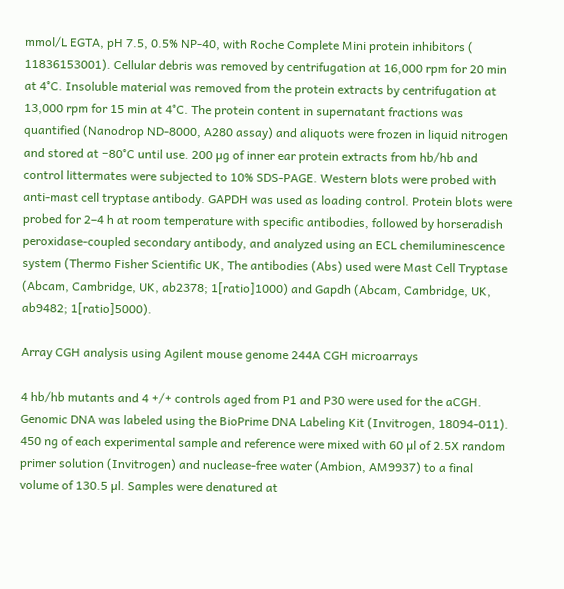mmol/L EGTA, pH 7.5, 0.5% NP-40, with Roche Complete Mini protein inhibitors ( 11836153001). Cellular debris was removed by centrifugation at 16,000 rpm for 20 min at 4°C. Insoluble material was removed from the protein extracts by centrifugation at 13,000 rpm for 15 min at 4°C. The protein content in supernatant fractions was quantified (Nanodrop ND-8000, A280 assay) and aliquots were frozen in liquid nitrogen and stored at −80°C until use. 200 µg of inner ear protein extracts from hb/hb and control littermates were subjected to 10% SDS-PAGE. Western blots were probed with anti-mast cell tryptase antibody. GAPDH was used as loading control. Protein blots were probed for 2–4 h at room temperature with specific antibodies, followed by horseradish peroxidase-coupled secondary antibody, and analyzed using an ECL chemiluminescence system (Thermo Fisher Scientific UK, The antibodies (Abs) used were Mast Cell Tryptase (Abcam, Cambridge, UK, ab2378; 1[ratio]1000) and Gapdh (Abcam, Cambridge, UK, ab9482; 1[ratio]5000).

Array CGH analysis using Agilent mouse genome 244A CGH microarrays

4 hb/hb mutants and 4 +/+ controls aged from P1 and P30 were used for the aCGH. Genomic DNA was labeled using the BioPrime DNA Labeling Kit (Invitrogen, 18094-011). 450 ng of each experimental sample and reference were mixed with 60 µl of 2.5X random primer solution (Invitrogen) and nuclease-free water (Ambion, AM9937) to a final volume of 130.5 µl. Samples were denatured at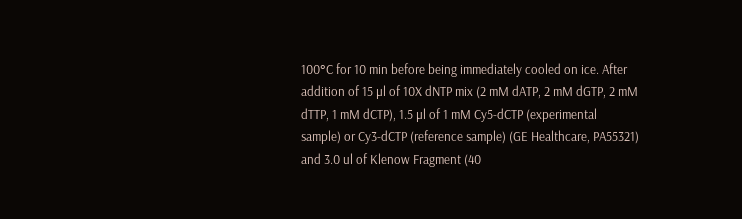100°C for 10 min before being immediately cooled on ice. After addition of 15 µl of 10X dNTP mix (2 mM dATP, 2 mM dGTP, 2 mM dTTP, 1 mM dCTP), 1.5 µl of 1 mM Cy5-dCTP (experimental sample) or Cy3-dCTP (reference sample) (GE Healthcare, PA55321) and 3.0 ul of Klenow Fragment (40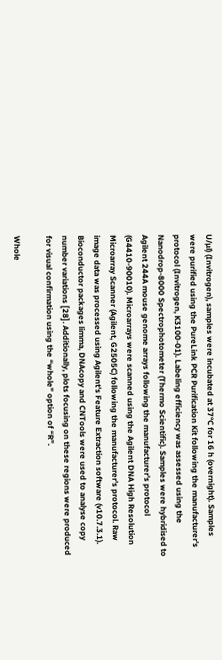U/µl) (Invitrogen), samples were incubated at 37°C for 16 h (overnight). Samples were purified using the PureLink PCR Purification Kit following the manufacturer's protocol (Invitrogen, K3100-01). Labeling efficiency was assessed using the Nanodrop-8000 Spectrophotometer (Thermo Scientific). Samples were hybridised to Agilent 244A mouse genome arrays following the manufacturer's protocol (G4410-90010). Microarrays were scanned using the Agilent DNA High Resolution Microarray Scanner (Agilent, G2505C) following the manufacturer's protocol. Raw image data was processed using Agilent's Feature Extraction software (v10.7.3.1). Bioconductor packages limma, DNAcopy and CNTools were used to analyse copy number variations [28]. Additionally, plots focusing on these regions were produced for visual confirmation using the “whole” option of “R”.

Whole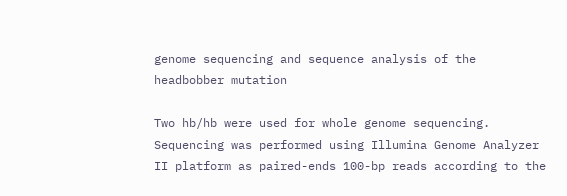genome sequencing and sequence analysis of the headbobber mutation

Two hb/hb were used for whole genome sequencing. Sequencing was performed using Illumina Genome Analyzer II platform as paired-ends 100-bp reads according to the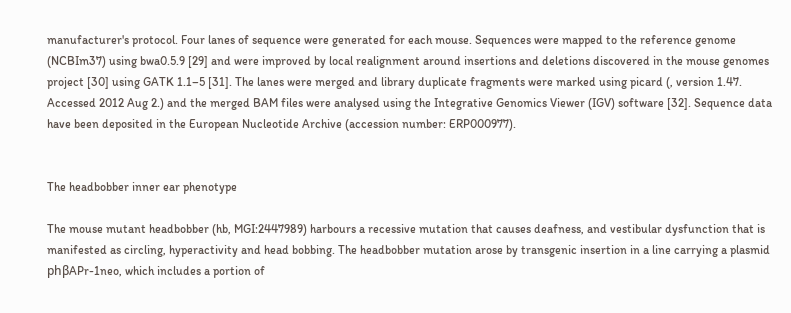manufacturer's protocol. Four lanes of sequence were generated for each mouse. Sequences were mapped to the reference genome (NCBIm37) using bwa0.5.9 [29] and were improved by local realignment around insertions and deletions discovered in the mouse genomes project [30] using GATK 1.1–5 [31]. The lanes were merged and library duplicate fragments were marked using picard (, version 1.47. Accessed 2012 Aug 2.) and the merged BAM files were analysed using the Integrative Genomics Viewer (IGV) software [32]. Sequence data have been deposited in the European Nucleotide Archive (accession number: ERP000977).


The headbobber inner ear phenotype

The mouse mutant headbobber (hb, MGI:2447989) harbours a recessive mutation that causes deafness, and vestibular dysfunction that is manifested as circling, hyperactivity and head bobbing. The headbobber mutation arose by transgenic insertion in a line carrying a plasmid phβAPr-1neo, which includes a portion of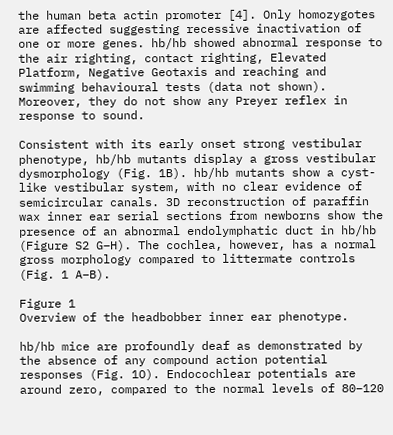the human beta actin promoter [4]. Only homozygotes are affected suggesting recessive inactivation of one or more genes. hb/hb showed abnormal response to the air righting, contact righting, Elevated Platform, Negative Geotaxis and reaching and swimming behavioural tests (data not shown). Moreover, they do not show any Preyer reflex in response to sound.

Consistent with its early onset strong vestibular phenotype, hb/hb mutants display a gross vestibular dysmorphology (Fig. 1B). hb/hb mutants show a cyst-like vestibular system, with no clear evidence of semicircular canals. 3D reconstruction of paraffin wax inner ear serial sections from newborns show the presence of an abnormal endolymphatic duct in hb/hb (Figure S2 G–H). The cochlea, however, has a normal gross morphology compared to littermate controls (Fig. 1 A–B).

Figure 1
Overview of the headbobber inner ear phenotype.

hb/hb mice are profoundly deaf as demonstrated by the absence of any compound action potential responses (Fig. 1O). Endocochlear potentials are around zero, compared to the normal levels of 80–120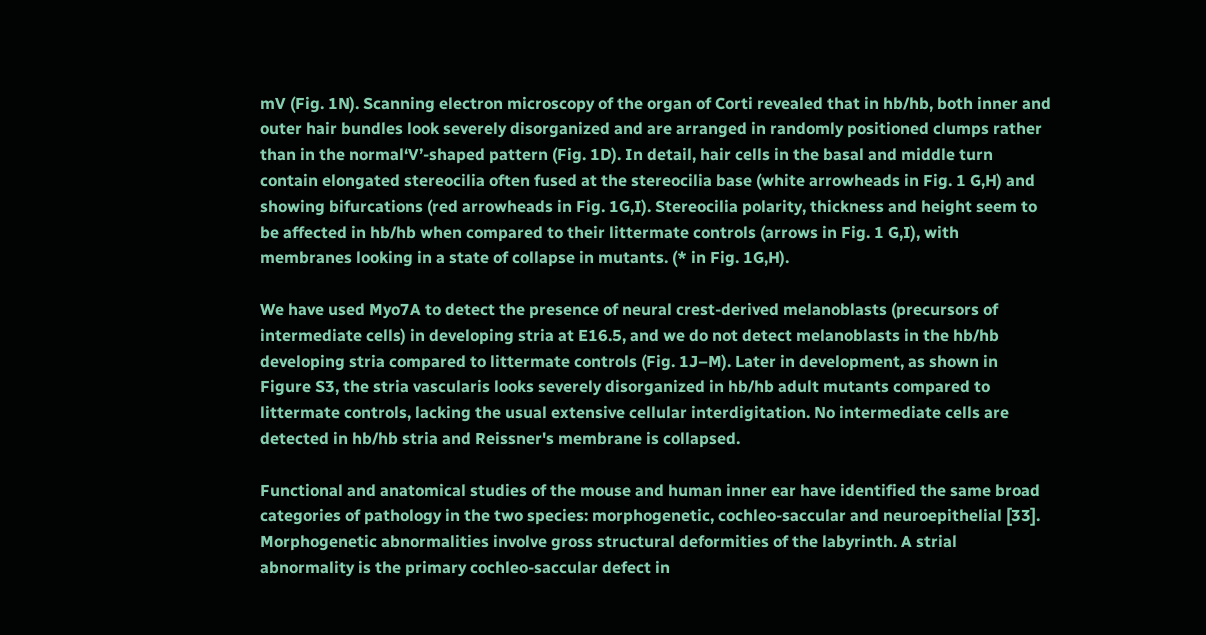mV (Fig. 1N). Scanning electron microscopy of the organ of Corti revealed that in hb/hb, both inner and outer hair bundles look severely disorganized and are arranged in randomly positioned clumps rather than in the normal‘V’-shaped pattern (Fig. 1D). In detail, hair cells in the basal and middle turn contain elongated stereocilia often fused at the stereocilia base (white arrowheads in Fig. 1 G,H) and showing bifurcations (red arrowheads in Fig. 1G,I). Stereocilia polarity, thickness and height seem to be affected in hb/hb when compared to their littermate controls (arrows in Fig. 1 G,I), with membranes looking in a state of collapse in mutants. (* in Fig. 1G,H).

We have used Myo7A to detect the presence of neural crest-derived melanoblasts (precursors of intermediate cells) in developing stria at E16.5, and we do not detect melanoblasts in the hb/hb developing stria compared to littermate controls (Fig. 1J–M). Later in development, as shown in Figure S3, the stria vascularis looks severely disorganized in hb/hb adult mutants compared to littermate controls, lacking the usual extensive cellular interdigitation. No intermediate cells are detected in hb/hb stria and Reissner's membrane is collapsed.

Functional and anatomical studies of the mouse and human inner ear have identified the same broad categories of pathology in the two species: morphogenetic, cochleo-saccular and neuroepithelial [33]. Morphogenetic abnormalities involve gross structural deformities of the labyrinth. A strial abnormality is the primary cochleo-saccular defect in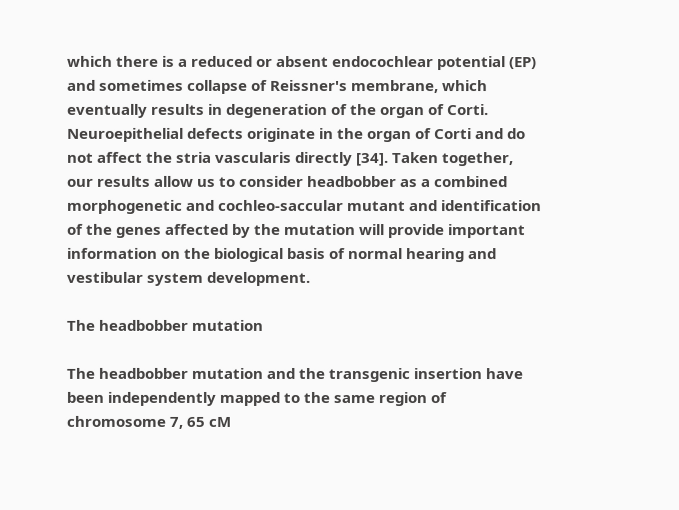which there is a reduced or absent endocochlear potential (EP) and sometimes collapse of Reissner's membrane, which eventually results in degeneration of the organ of Corti. Neuroepithelial defects originate in the organ of Corti and do not affect the stria vascularis directly [34]. Taken together, our results allow us to consider headbobber as a combined morphogenetic and cochleo-saccular mutant and identification of the genes affected by the mutation will provide important information on the biological basis of normal hearing and vestibular system development.

The headbobber mutation

The headbobber mutation and the transgenic insertion have been independently mapped to the same region of chromosome 7, 65 cM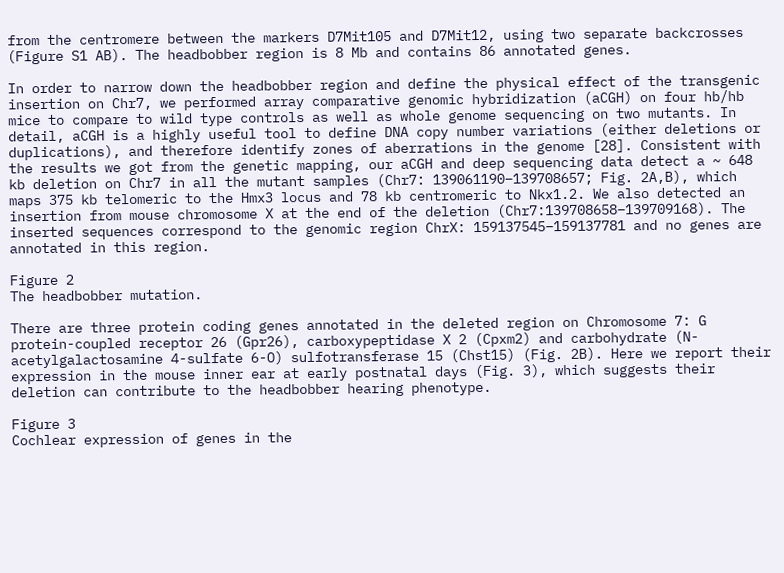from the centromere between the markers D7Mit105 and D7Mit12, using two separate backcrosses (Figure S1 AB). The headbobber region is 8 Mb and contains 86 annotated genes.

In order to narrow down the headbobber region and define the physical effect of the transgenic insertion on Chr7, we performed array comparative genomic hybridization (aCGH) on four hb/hb mice to compare to wild type controls as well as whole genome sequencing on two mutants. In detail, aCGH is a highly useful tool to define DNA copy number variations (either deletions or duplications), and therefore identify zones of aberrations in the genome [28]. Consistent with the results we got from the genetic mapping, our aCGH and deep sequencing data detect a ~ 648 kb deletion on Chr7 in all the mutant samples (Chr7: 139061190–139708657; Fig. 2A,B), which maps 375 kb telomeric to the Hmx3 locus and 78 kb centromeric to Nkx1.2. We also detected an insertion from mouse chromosome X at the end of the deletion (Chr7:139708658–139709168). The inserted sequences correspond to the genomic region ChrX: 159137545–159137781 and no genes are annotated in this region.

Figure 2
The headbobber mutation.

There are three protein coding genes annotated in the deleted region on Chromosome 7: G protein-coupled receptor 26 (Gpr26), carboxypeptidase X 2 (Cpxm2) and carbohydrate (N-acetylgalactosamine 4-sulfate 6-O) sulfotransferase 15 (Chst15) (Fig. 2B). Here we report their expression in the mouse inner ear at early postnatal days (Fig. 3), which suggests their deletion can contribute to the headbobber hearing phenotype.

Figure 3
Cochlear expression of genes in the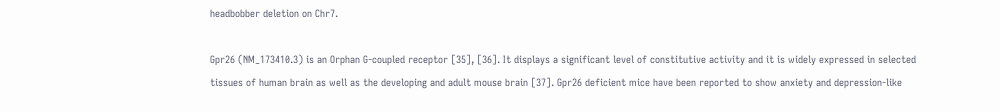headbobber deletion on Chr7.

Gpr26 (NM_173410.3) is an Orphan G-coupled receptor [35], [36]. It displays a significant level of constitutive activity and it is widely expressed in selected tissues of human brain as well as the developing and adult mouse brain [37]. Gpr26 deficient mice have been reported to show anxiety and depression-like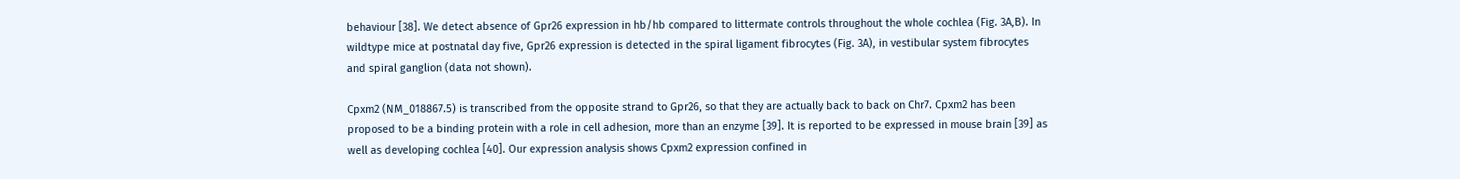behaviour [38]. We detect absence of Gpr26 expression in hb/hb compared to littermate controls throughout the whole cochlea (Fig. 3A,B). In wildtype mice at postnatal day five, Gpr26 expression is detected in the spiral ligament fibrocytes (Fig. 3A), in vestibular system fibrocytes and spiral ganglion (data not shown).

Cpxm2 (NM_018867.5) is transcribed from the opposite strand to Gpr26, so that they are actually back to back on Chr7. Cpxm2 has been proposed to be a binding protein with a role in cell adhesion, more than an enzyme [39]. It is reported to be expressed in mouse brain [39] as well as developing cochlea [40]. Our expression analysis shows Cpxm2 expression confined in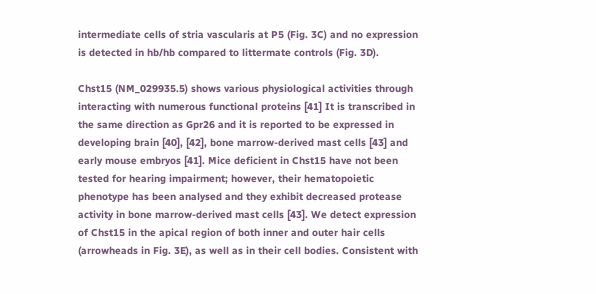intermediate cells of stria vascularis at P5 (Fig. 3C) and no expression is detected in hb/hb compared to littermate controls (Fig. 3D).

Chst15 (NM_029935.5) shows various physiological activities through interacting with numerous functional proteins [41] It is transcribed in the same direction as Gpr26 and it is reported to be expressed in developing brain [40], [42], bone marrow-derived mast cells [43] and early mouse embryos [41]. Mice deficient in Chst15 have not been tested for hearing impairment; however, their hematopoietic phenotype has been analysed and they exhibit decreased protease activity in bone marrow-derived mast cells [43]. We detect expression of Chst15 in the apical region of both inner and outer hair cells (arrowheads in Fig. 3E), as well as in their cell bodies. Consistent with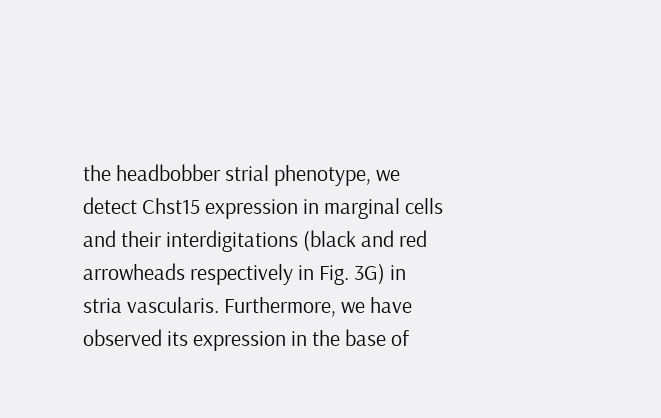the headbobber strial phenotype, we detect Chst15 expression in marginal cells and their interdigitations (black and red arrowheads respectively in Fig. 3G) in stria vascularis. Furthermore, we have observed its expression in the base of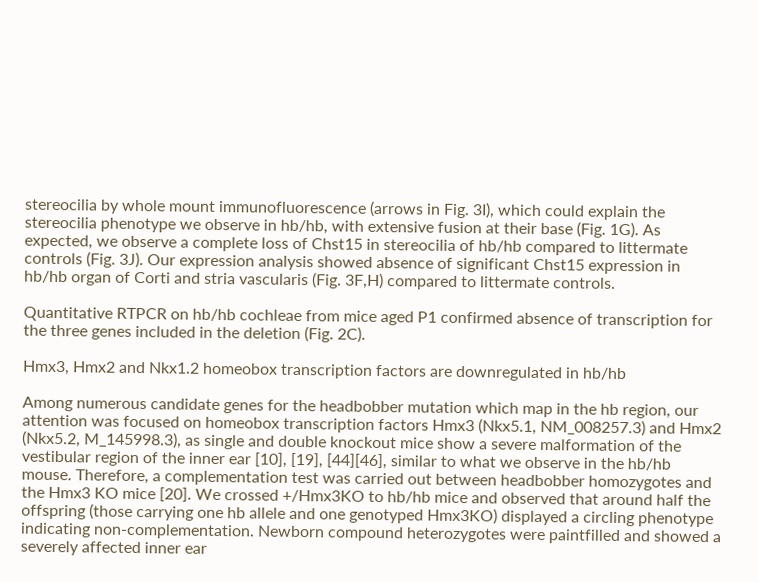stereocilia by whole mount immunofluorescence (arrows in Fig. 3I), which could explain the stereocilia phenotype we observe in hb/hb, with extensive fusion at their base (Fig. 1G). As expected, we observe a complete loss of Chst15 in stereocilia of hb/hb compared to littermate controls (Fig. 3J). Our expression analysis showed absence of significant Chst15 expression in hb/hb organ of Corti and stria vascularis (Fig. 3F,H) compared to littermate controls.

Quantitative RTPCR on hb/hb cochleae from mice aged P1 confirmed absence of transcription for the three genes included in the deletion (Fig. 2C).

Hmx3, Hmx2 and Nkx1.2 homeobox transcription factors are downregulated in hb/hb

Among numerous candidate genes for the headbobber mutation which map in the hb region, our attention was focused on homeobox transcription factors Hmx3 (Nkx5.1, NM_008257.3) and Hmx2 (Nkx5.2, M_145998.3), as single and double knockout mice show a severe malformation of the vestibular region of the inner ear [10], [19], [44][46], similar to what we observe in the hb/hb mouse. Therefore, a complementation test was carried out between headbobber homozygotes and the Hmx3 KO mice [20]. We crossed +/Hmx3KO to hb/hb mice and observed that around half the offspring (those carrying one hb allele and one genotyped Hmx3KO) displayed a circling phenotype indicating non-complementation. Newborn compound heterozygotes were paintfilled and showed a severely affected inner ear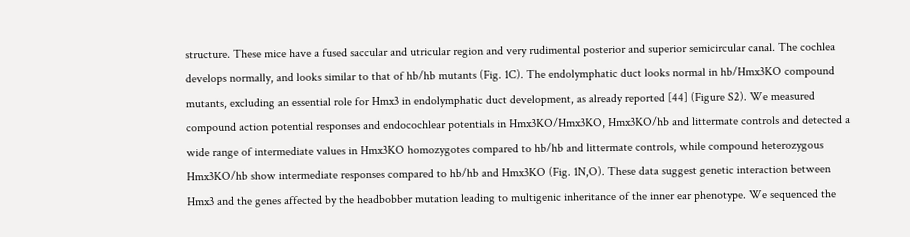structure. These mice have a fused saccular and utricular region and very rudimental posterior and superior semicircular canal. The cochlea develops normally, and looks similar to that of hb/hb mutants (Fig. 1C). The endolymphatic duct looks normal in hb/Hmx3KO compound mutants, excluding an essential role for Hmx3 in endolymphatic duct development, as already reported [44] (Figure S2). We measured compound action potential responses and endocochlear potentials in Hmx3KO/Hmx3KO, Hmx3KO/hb and littermate controls and detected a wide range of intermediate values in Hmx3KO homozygotes compared to hb/hb and littermate controls, while compound heterozygous Hmx3KO/hb show intermediate responses compared to hb/hb and Hmx3KO (Fig. 1N,O). These data suggest genetic interaction between Hmx3 and the genes affected by the headbobber mutation leading to multigenic inheritance of the inner ear phenotype. We sequenced the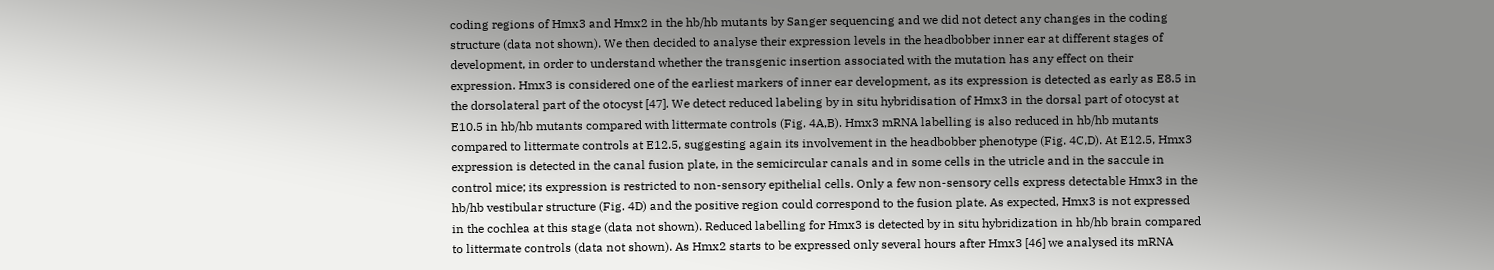coding regions of Hmx3 and Hmx2 in the hb/hb mutants by Sanger sequencing and we did not detect any changes in the coding structure (data not shown). We then decided to analyse their expression levels in the headbobber inner ear at different stages of development, in order to understand whether the transgenic insertion associated with the mutation has any effect on their expression. Hmx3 is considered one of the earliest markers of inner ear development, as its expression is detected as early as E8.5 in the dorsolateral part of the otocyst [47]. We detect reduced labeling by in situ hybridisation of Hmx3 in the dorsal part of otocyst at E10.5 in hb/hb mutants compared with littermate controls (Fig. 4A,B). Hmx3 mRNA labelling is also reduced in hb/hb mutants compared to littermate controls at E12.5, suggesting again its involvement in the headbobber phenotype (Fig. 4C,D). At E12.5, Hmx3 expression is detected in the canal fusion plate, in the semicircular canals and in some cells in the utricle and in the saccule in control mice; its expression is restricted to non-sensory epithelial cells. Only a few non-sensory cells express detectable Hmx3 in the hb/hb vestibular structure (Fig. 4D) and the positive region could correspond to the fusion plate. As expected, Hmx3 is not expressed in the cochlea at this stage (data not shown). Reduced labelling for Hmx3 is detected by in situ hybridization in hb/hb brain compared to littermate controls (data not shown). As Hmx2 starts to be expressed only several hours after Hmx3 [46] we analysed its mRNA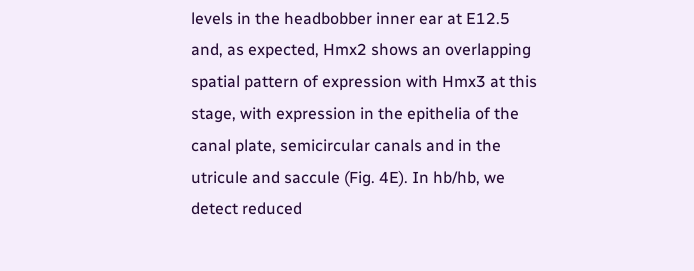levels in the headbobber inner ear at E12.5 and, as expected, Hmx2 shows an overlapping spatial pattern of expression with Hmx3 at this stage, with expression in the epithelia of the canal plate, semicircular canals and in the utricule and saccule (Fig. 4E). In hb/hb, we detect reduced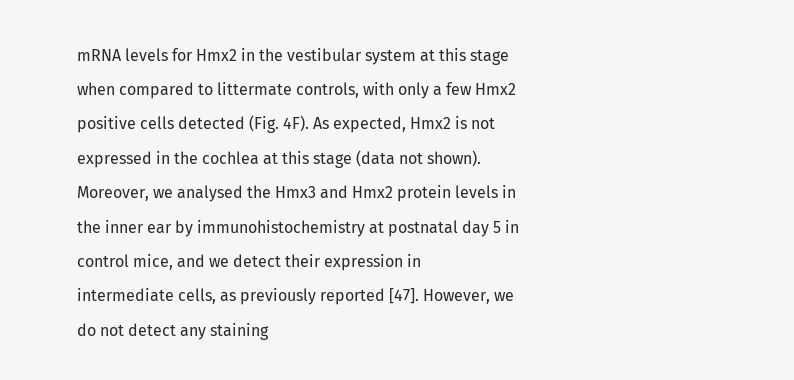mRNA levels for Hmx2 in the vestibular system at this stage when compared to littermate controls, with only a few Hmx2 positive cells detected (Fig. 4F). As expected, Hmx2 is not expressed in the cochlea at this stage (data not shown). Moreover, we analysed the Hmx3 and Hmx2 protein levels in the inner ear by immunohistochemistry at postnatal day 5 in control mice, and we detect their expression in intermediate cells, as previously reported [47]. However, we do not detect any staining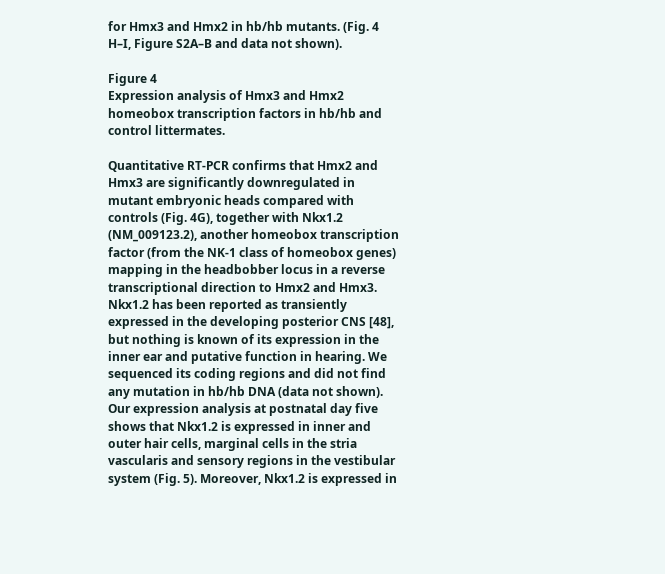for Hmx3 and Hmx2 in hb/hb mutants. (Fig. 4 H–I, Figure S2A–B and data not shown).

Figure 4
Expression analysis of Hmx3 and Hmx2 homeobox transcription factors in hb/hb and control littermates.

Quantitative RT-PCR confirms that Hmx2 and Hmx3 are significantly downregulated in mutant embryonic heads compared with controls (Fig. 4G), together with Nkx1.2 (NM_009123.2), another homeobox transcription factor (from the NK-1 class of homeobox genes) mapping in the headbobber locus in a reverse transcriptional direction to Hmx2 and Hmx3. Nkx1.2 has been reported as transiently expressed in the developing posterior CNS [48], but nothing is known of its expression in the inner ear and putative function in hearing. We sequenced its coding regions and did not find any mutation in hb/hb DNA (data not shown). Our expression analysis at postnatal day five shows that Nkx1.2 is expressed in inner and outer hair cells, marginal cells in the stria vascularis and sensory regions in the vestibular system (Fig. 5). Moreover, Nkx1.2 is expressed in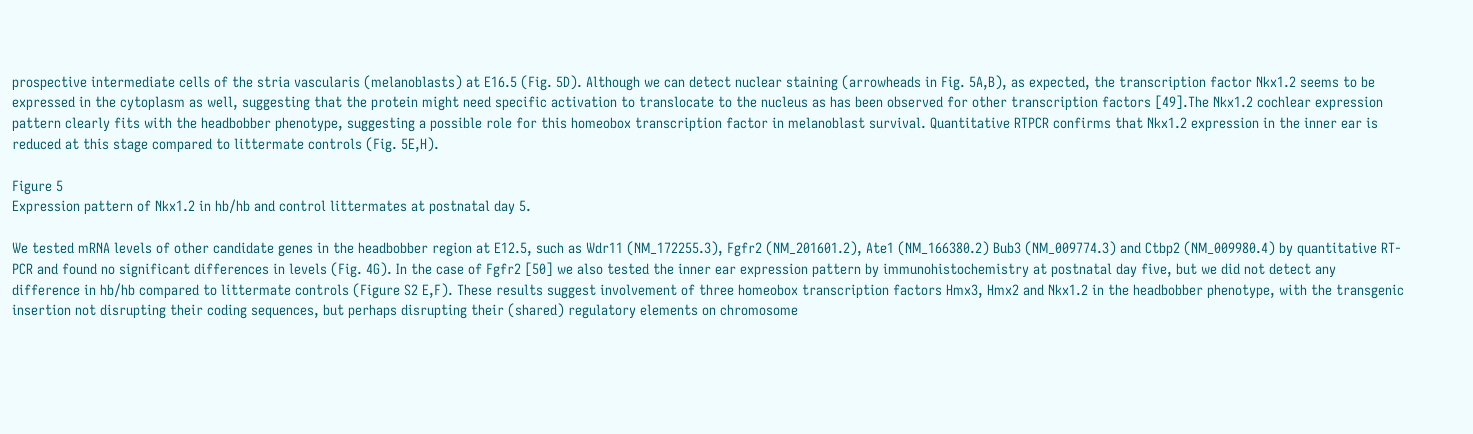prospective intermediate cells of the stria vascularis (melanoblasts) at E16.5 (Fig. 5D). Although we can detect nuclear staining (arrowheads in Fig. 5A,B), as expected, the transcription factor Nkx1.2 seems to be expressed in the cytoplasm as well, suggesting that the protein might need specific activation to translocate to the nucleus as has been observed for other transcription factors [49].The Nkx1.2 cochlear expression pattern clearly fits with the headbobber phenotype, suggesting a possible role for this homeobox transcription factor in melanoblast survival. Quantitative RTPCR confirms that Nkx1.2 expression in the inner ear is reduced at this stage compared to littermate controls (Fig. 5E,H).

Figure 5
Expression pattern of Nkx1.2 in hb/hb and control littermates at postnatal day 5.

We tested mRNA levels of other candidate genes in the headbobber region at E12.5, such as Wdr11 (NM_172255.3), Fgfr2 (NM_201601.2), Ate1 (NM_166380.2) Bub3 (NM_009774.3) and Ctbp2 (NM_009980.4) by quantitative RT-PCR and found no significant differences in levels (Fig. 4G). In the case of Fgfr2 [50] we also tested the inner ear expression pattern by immunohistochemistry at postnatal day five, but we did not detect any difference in hb/hb compared to littermate controls (Figure S2 E,F). These results suggest involvement of three homeobox transcription factors Hmx3, Hmx2 and Nkx1.2 in the headbobber phenotype, with the transgenic insertion not disrupting their coding sequences, but perhaps disrupting their (shared) regulatory elements on chromosome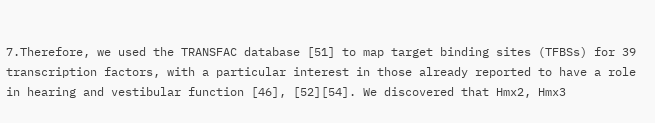7.Therefore, we used the TRANSFAC database [51] to map target binding sites (TFBSs) for 39 transcription factors, with a particular interest in those already reported to have a role in hearing and vestibular function [46], [52][54]. We discovered that Hmx2, Hmx3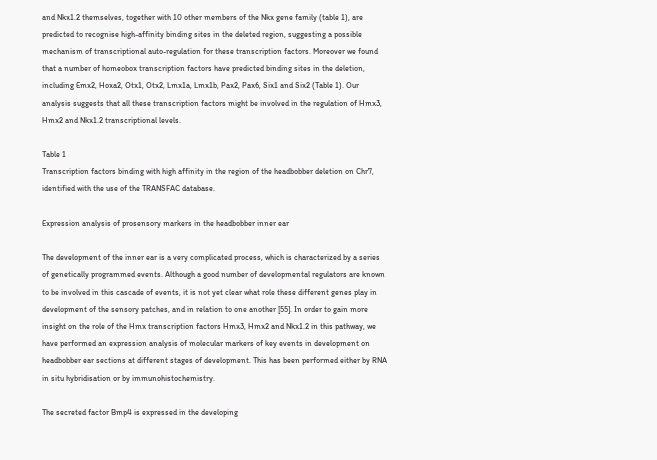and Nkx1.2 themselves, together with 10 other members of the Nkx gene family (table 1), are predicted to recognise high-affinity binding sites in the deleted region, suggesting a possible mechanism of transcriptional auto-regulation for these transcription factors. Moreover we found that a number of homeobox transcription factors have predicted binding sites in the deletion, including Emx2, Hoxa2, Otx1, Otx2, Lmx1a, Lmx1b, Pax2, Pax6, Six1 and Six2 (Table 1). Our analysis suggests that all these transcription factors might be involved in the regulation of Hmx3, Hmx2 and Nkx1.2 transcriptional levels.

Table 1
Transcription factors binding with high affinity in the region of the headbobber deletion on Chr7, identified with the use of the TRANSFAC database.

Expression analysis of prosensory markers in the headbobber inner ear

The development of the inner ear is a very complicated process, which is characterized by a series of genetically programmed events. Although a good number of developmental regulators are known to be involved in this cascade of events, it is not yet clear what role these different genes play in development of the sensory patches, and in relation to one another [55]. In order to gain more insight on the role of the Hmx transcription factors Hmx3, Hmx2 and Nkx1.2 in this pathway, we have performed an expression analysis of molecular markers of key events in development on headbobber ear sections at different stages of development. This has been performed either by RNA in situ hybridisation or by immunohistochemistry.

The secreted factor Bmp4 is expressed in the developing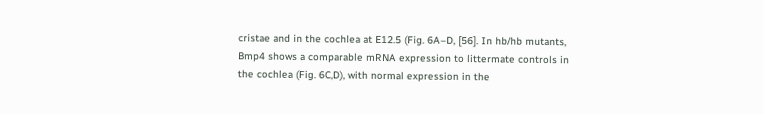cristae and in the cochlea at E12.5 (Fig. 6A–D, [56]. In hb/hb mutants, Bmp4 shows a comparable mRNA expression to littermate controls in the cochlea (Fig. 6C,D), with normal expression in the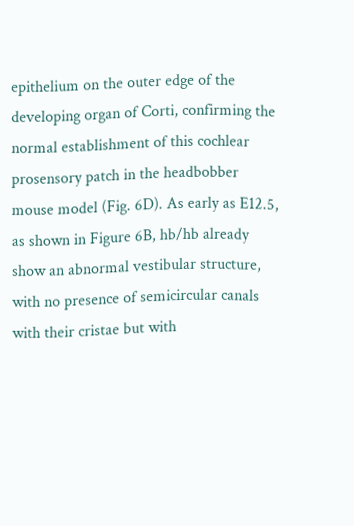epithelium on the outer edge of the developing organ of Corti, confirming the normal establishment of this cochlear prosensory patch in the headbobber mouse model (Fig. 6D). As early as E12.5, as shown in Figure 6B, hb/hb already show an abnormal vestibular structure, with no presence of semicircular canals with their cristae but with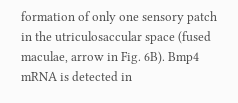formation of only one sensory patch in the utriculosaccular space (fused maculae, arrow in Fig. 6B). Bmp4 mRNA is detected in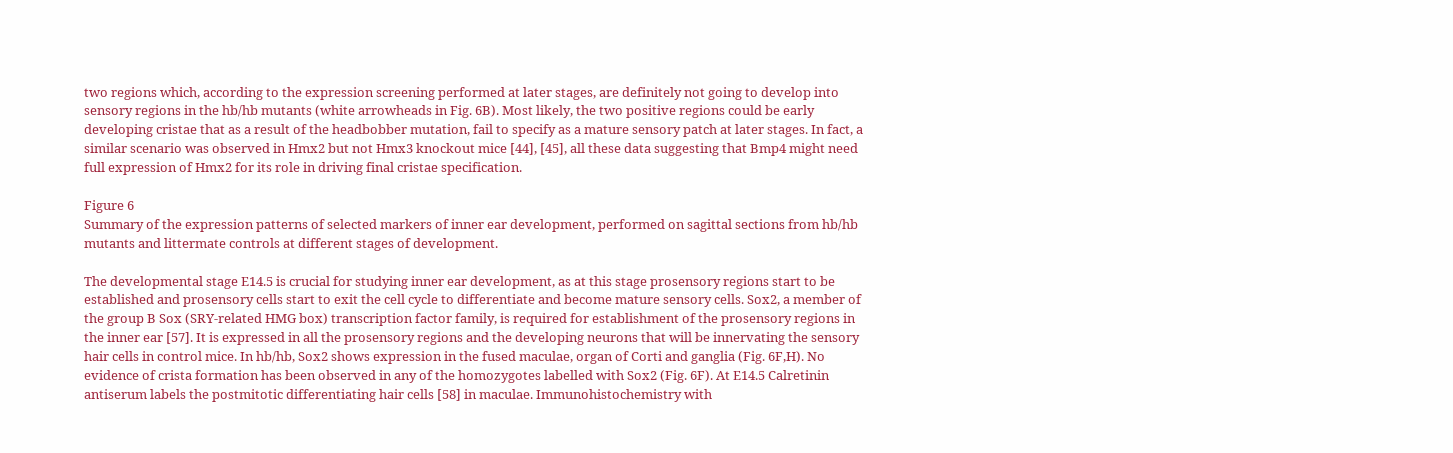two regions which, according to the expression screening performed at later stages, are definitely not going to develop into sensory regions in the hb/hb mutants (white arrowheads in Fig. 6B). Most likely, the two positive regions could be early developing cristae that as a result of the headbobber mutation, fail to specify as a mature sensory patch at later stages. In fact, a similar scenario was observed in Hmx2 but not Hmx3 knockout mice [44], [45], all these data suggesting that Bmp4 might need full expression of Hmx2 for its role in driving final cristae specification.

Figure 6
Summary of the expression patterns of selected markers of inner ear development, performed on sagittal sections from hb/hb mutants and littermate controls at different stages of development.

The developmental stage E14.5 is crucial for studying inner ear development, as at this stage prosensory regions start to be established and prosensory cells start to exit the cell cycle to differentiate and become mature sensory cells. Sox2, a member of the group B Sox (SRY-related HMG box) transcription factor family, is required for establishment of the prosensory regions in the inner ear [57]. It is expressed in all the prosensory regions and the developing neurons that will be innervating the sensory hair cells in control mice. In hb/hb, Sox2 shows expression in the fused maculae, organ of Corti and ganglia (Fig. 6F,H). No evidence of crista formation has been observed in any of the homozygotes labelled with Sox2 (Fig. 6F). At E14.5 Calretinin antiserum labels the postmitotic differentiating hair cells [58] in maculae. Immunohistochemistry with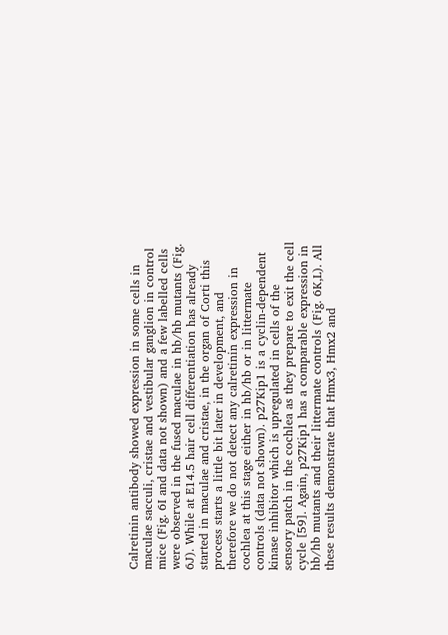Calretinin antibody showed expression in some cells in maculae sacculi, cristae and vestibular ganglion in control mice (Fig. 6I and data not shown) and a few labelled cells were observed in the fused maculae in hb/hb mutants (Fig. 6J). While at E14.5 hair cell differentiation has already started in maculae and cristae, in the organ of Corti this process starts a little bit later in development, and therefore we do not detect any calretinin expression in cochlea at this stage either in hb/hb or in littermate controls (data not shown). p27Kip1 is a cyclin-dependent kinase inhibitor which is upregulated in cells of the sensory patch in the cochlea as they prepare to exit the cell cycle [59]. Again, p27Kip1 has a comparable expression in hb/hb mutants and their littermate controls (Fig. 6K,L). All these results demonstrate that Hmx3, Hmx2 and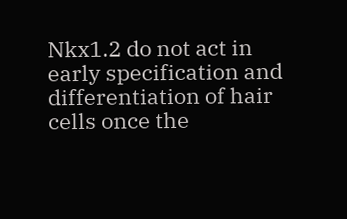Nkx1.2 do not act in early specification and differentiation of hair cells once the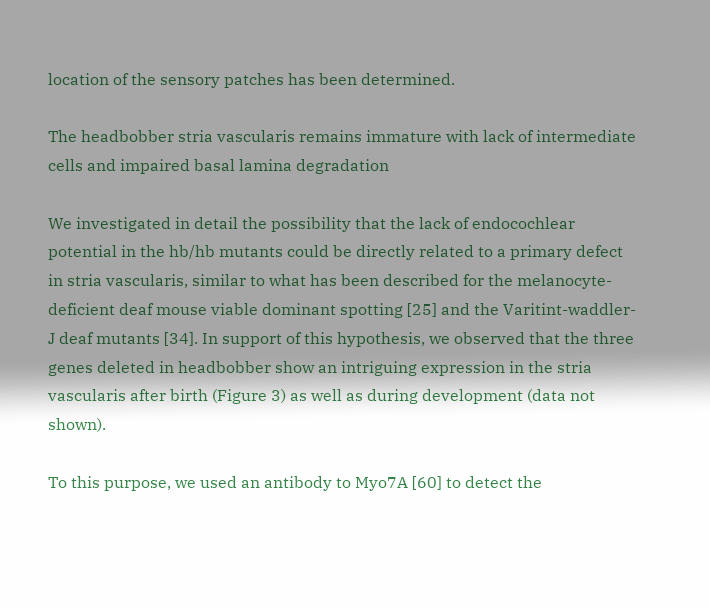location of the sensory patches has been determined.

The headbobber stria vascularis remains immature with lack of intermediate cells and impaired basal lamina degradation

We investigated in detail the possibility that the lack of endocochlear potential in the hb/hb mutants could be directly related to a primary defect in stria vascularis, similar to what has been described for the melanocyte-deficient deaf mouse viable dominant spotting [25] and the Varitint-waddler-J deaf mutants [34]. In support of this hypothesis, we observed that the three genes deleted in headbobber show an intriguing expression in the stria vascularis after birth (Figure 3) as well as during development (data not shown).

To this purpose, we used an antibody to Myo7A [60] to detect the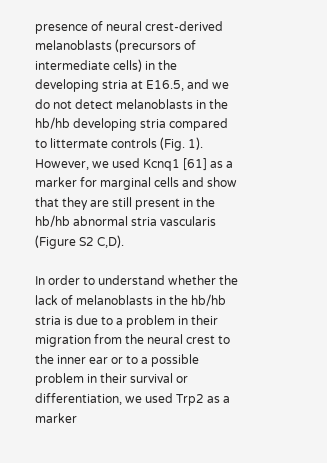presence of neural crest-derived melanoblasts (precursors of intermediate cells) in the developing stria at E16.5, and we do not detect melanoblasts in the hb/hb developing stria compared to littermate controls (Fig. 1). However, we used Kcnq1 [61] as a marker for marginal cells and show that they are still present in the hb/hb abnormal stria vascularis (Figure S2 C,D).

In order to understand whether the lack of melanoblasts in the hb/hb stria is due to a problem in their migration from the neural crest to the inner ear or to a possible problem in their survival or differentiation, we used Trp2 as a marker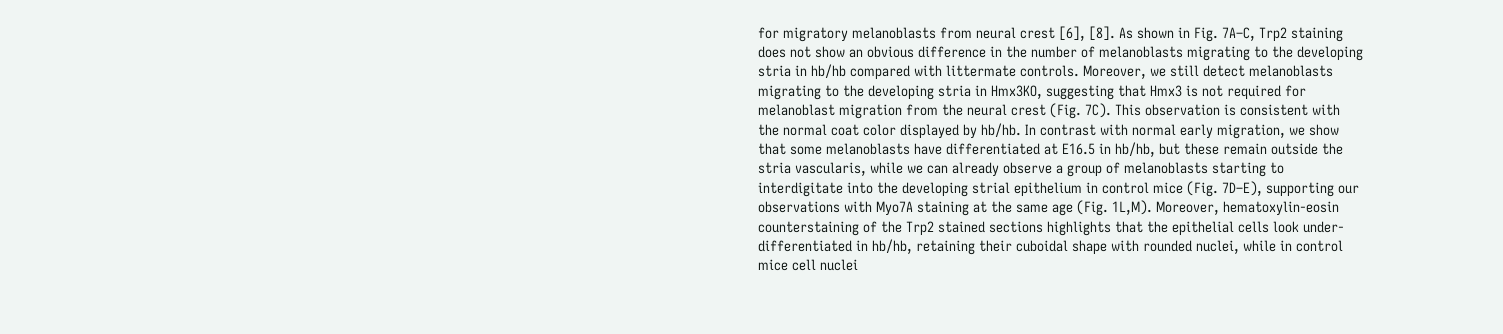for migratory melanoblasts from neural crest [6], [8]. As shown in Fig. 7A–C, Trp2 staining does not show an obvious difference in the number of melanoblasts migrating to the developing stria in hb/hb compared with littermate controls. Moreover, we still detect melanoblasts migrating to the developing stria in Hmx3KO, suggesting that Hmx3 is not required for melanoblast migration from the neural crest (Fig. 7C). This observation is consistent with the normal coat color displayed by hb/hb. In contrast with normal early migration, we show that some melanoblasts have differentiated at E16.5 in hb/hb, but these remain outside the stria vascularis, while we can already observe a group of melanoblasts starting to interdigitate into the developing strial epithelium in control mice (Fig. 7D–E), supporting our observations with Myo7A staining at the same age (Fig. 1L,M). Moreover, hematoxylin-eosin counterstaining of the Trp2 stained sections highlights that the epithelial cells look under-differentiated in hb/hb, retaining their cuboidal shape with rounded nuclei, while in control mice cell nuclei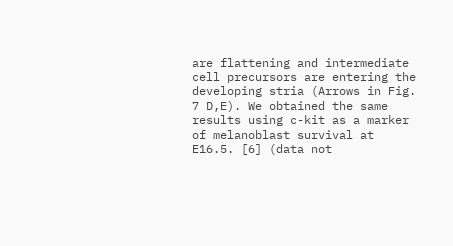are flattening and intermediate cell precursors are entering the developing stria (Arrows in Fig. 7 D,E). We obtained the same results using c-kit as a marker of melanoblast survival at E16.5. [6] (data not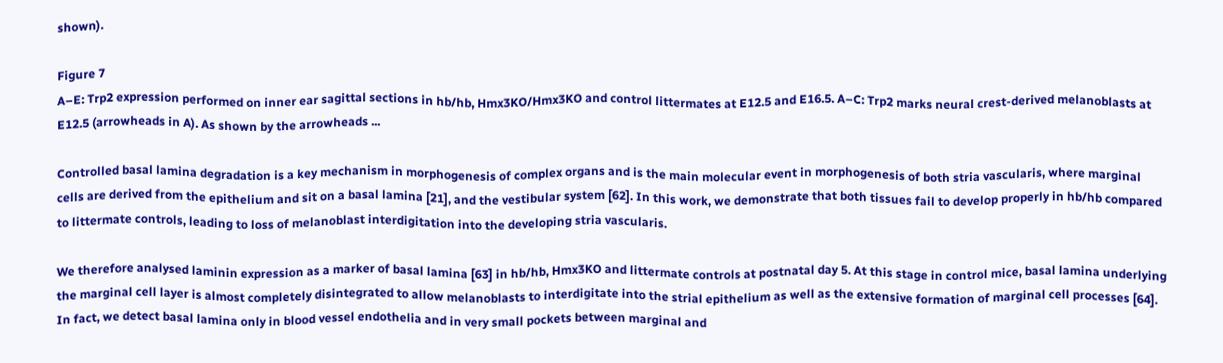shown).

Figure 7
A–E: Trp2 expression performed on inner ear sagittal sections in hb/hb, Hmx3KO/Hmx3KO and control littermates at E12.5 and E16.5. A–C: Trp2 marks neural crest-derived melanoblasts at E12.5 (arrowheads in A). As shown by the arrowheads ...

Controlled basal lamina degradation is a key mechanism in morphogenesis of complex organs and is the main molecular event in morphogenesis of both stria vascularis, where marginal cells are derived from the epithelium and sit on a basal lamina [21], and the vestibular system [62]. In this work, we demonstrate that both tissues fail to develop properly in hb/hb compared to littermate controls, leading to loss of melanoblast interdigitation into the developing stria vascularis.

We therefore analysed laminin expression as a marker of basal lamina [63] in hb/hb, Hmx3KO and littermate controls at postnatal day 5. At this stage in control mice, basal lamina underlying the marginal cell layer is almost completely disintegrated to allow melanoblasts to interdigitate into the strial epithelium as well as the extensive formation of marginal cell processes [64]. In fact, we detect basal lamina only in blood vessel endothelia and in very small pockets between marginal and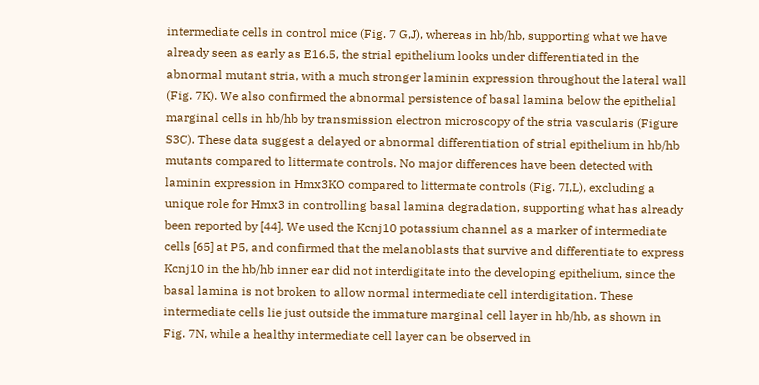intermediate cells in control mice (Fig. 7 G,J), whereas in hb/hb, supporting what we have already seen as early as E16.5, the strial epithelium looks under differentiated in the abnormal mutant stria, with a much stronger laminin expression throughout the lateral wall (Fig. 7K). We also confirmed the abnormal persistence of basal lamina below the epithelial marginal cells in hb/hb by transmission electron microscopy of the stria vascularis (Figure S3C). These data suggest a delayed or abnormal differentiation of strial epithelium in hb/hb mutants compared to littermate controls. No major differences have been detected with laminin expression in Hmx3KO compared to littermate controls (Fig. 7I,L), excluding a unique role for Hmx3 in controlling basal lamina degradation, supporting what has already been reported by [44]. We used the Kcnj10 potassium channel as a marker of intermediate cells [65] at P5, and confirmed that the melanoblasts that survive and differentiate to express Kcnj10 in the hb/hb inner ear did not interdigitate into the developing epithelium, since the basal lamina is not broken to allow normal intermediate cell interdigitation. These intermediate cells lie just outside the immature marginal cell layer in hb/hb, as shown in Fig. 7N, while a healthy intermediate cell layer can be observed in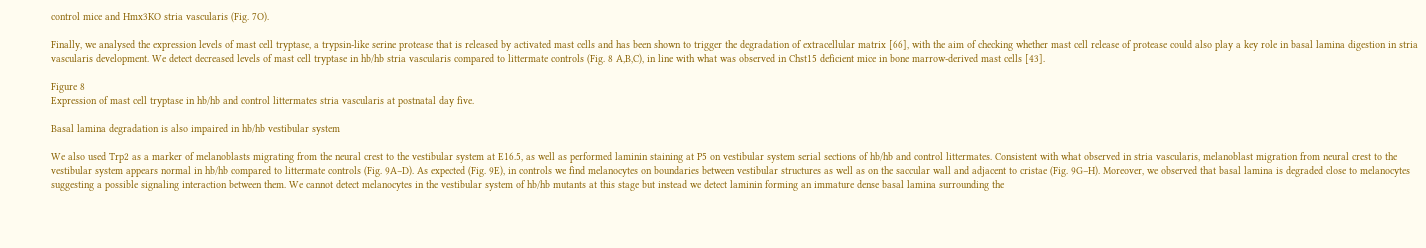control mice and Hmx3KO stria vascularis (Fig. 7O).

Finally, we analysed the expression levels of mast cell tryptase, a trypsin-like serine protease that is released by activated mast cells and has been shown to trigger the degradation of extracellular matrix [66], with the aim of checking whether mast cell release of protease could also play a key role in basal lamina digestion in stria vascularis development. We detect decreased levels of mast cell tryptase in hb/hb stria vascularis compared to littermate controls (Fig. 8 A,B,C), in line with what was observed in Chst15 deficient mice in bone marrow-derived mast cells [43].

Figure 8
Expression of mast cell tryptase in hb/hb and control littermates stria vascularis at postnatal day five.

Basal lamina degradation is also impaired in hb/hb vestibular system

We also used Trp2 as a marker of melanoblasts migrating from the neural crest to the vestibular system at E16.5, as well as performed laminin staining at P5 on vestibular system serial sections of hb/hb and control littermates. Consistent with what observed in stria vascularis, melanoblast migration from neural crest to the vestibular system appears normal in hb/hb compared to littermate controls (Fig. 9A–D). As expected (Fig. 9E), in controls we find melanocytes on boundaries between vestibular structures as well as on the saccular wall and adjacent to cristae (Fig. 9G–H). Moreover, we observed that basal lamina is degraded close to melanocytes suggesting a possible signaling interaction between them. We cannot detect melanocytes in the vestibular system of hb/hb mutants at this stage but instead we detect laminin forming an immature dense basal lamina surrounding the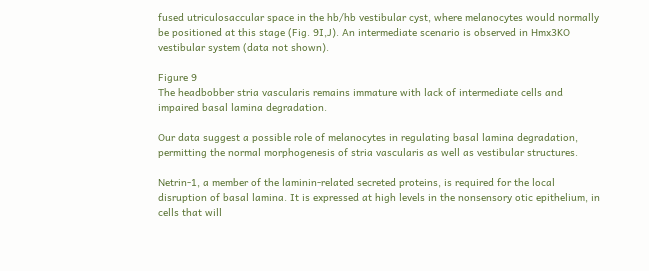fused utriculosaccular space in the hb/hb vestibular cyst, where melanocytes would normally be positioned at this stage (Fig. 9I,J). An intermediate scenario is observed in Hmx3KO vestibular system (data not shown).

Figure 9
The headbobber stria vascularis remains immature with lack of intermediate cells and impaired basal lamina degradation.

Our data suggest a possible role of melanocytes in regulating basal lamina degradation, permitting the normal morphogenesis of stria vascularis as well as vestibular structures.

Netrin-1, a member of the laminin-related secreted proteins, is required for the local disruption of basal lamina. It is expressed at high levels in the nonsensory otic epithelium, in cells that will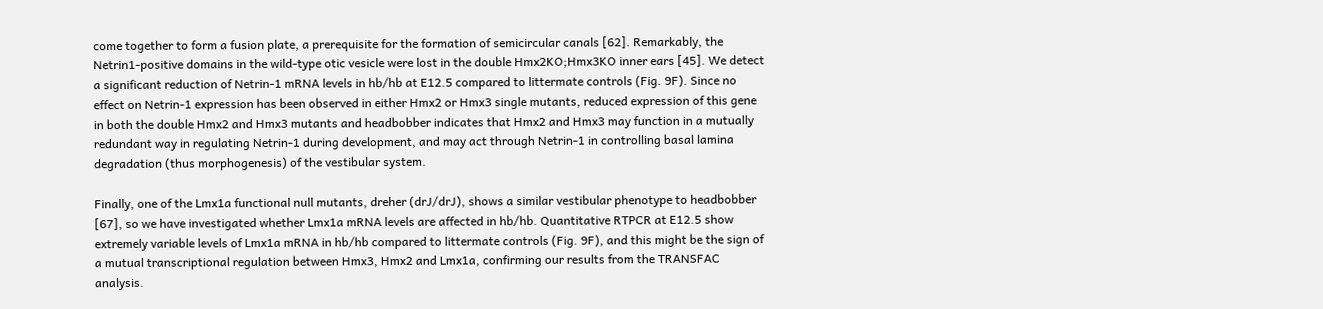come together to form a fusion plate, a prerequisite for the formation of semicircular canals [62]. Remarkably, the Netrin1-positive domains in the wild-type otic vesicle were lost in the double Hmx2KO;Hmx3KO inner ears [45]. We detect a significant reduction of Netrin-1 mRNA levels in hb/hb at E12.5 compared to littermate controls (Fig. 9F). Since no effect on Netrin-1 expression has been observed in either Hmx2 or Hmx3 single mutants, reduced expression of this gene in both the double Hmx2 and Hmx3 mutants and headbobber indicates that Hmx2 and Hmx3 may function in a mutually redundant way in regulating Netrin-1 during development, and may act through Netrin-1 in controlling basal lamina degradation (thus morphogenesis) of the vestibular system.

Finally, one of the Lmx1a functional null mutants, dreher (drJ/drJ), shows a similar vestibular phenotype to headbobber [67], so we have investigated whether Lmx1a mRNA levels are affected in hb/hb. Quantitative RTPCR at E12.5 show extremely variable levels of Lmx1a mRNA in hb/hb compared to littermate controls (Fig. 9F), and this might be the sign of a mutual transcriptional regulation between Hmx3, Hmx2 and Lmx1a, confirming our results from the TRANSFAC analysis.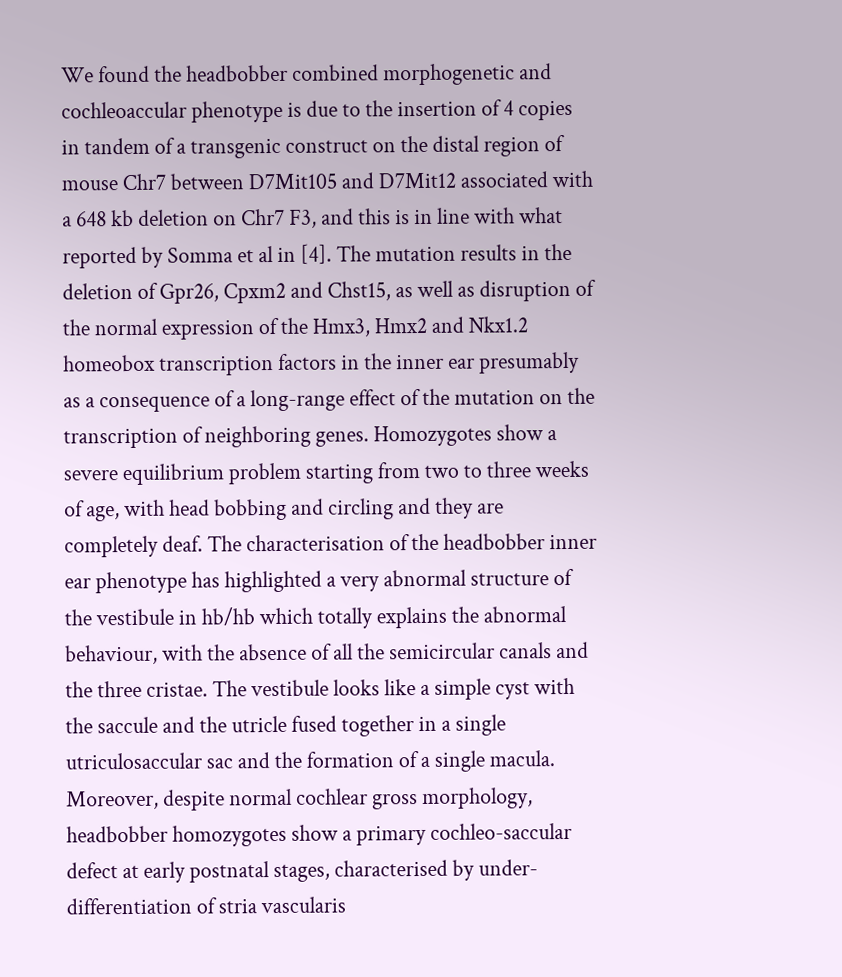We found the headbobber combined morphogenetic and cochleoaccular phenotype is due to the insertion of 4 copies in tandem of a transgenic construct on the distal region of mouse Chr7 between D7Mit105 and D7Mit12 associated with a 648 kb deletion on Chr7 F3, and this is in line with what reported by Somma et al in [4]. The mutation results in the deletion of Gpr26, Cpxm2 and Chst15, as well as disruption of the normal expression of the Hmx3, Hmx2 and Nkx1.2 homeobox transcription factors in the inner ear presumably as a consequence of a long-range effect of the mutation on the transcription of neighboring genes. Homozygotes show a severe equilibrium problem starting from two to three weeks of age, with head bobbing and circling and they are completely deaf. The characterisation of the headbobber inner ear phenotype has highlighted a very abnormal structure of the vestibule in hb/hb which totally explains the abnormal behaviour, with the absence of all the semicircular canals and the three cristae. The vestibule looks like a simple cyst with the saccule and the utricle fused together in a single utriculosaccular sac and the formation of a single macula. Moreover, despite normal cochlear gross morphology, headbobber homozygotes show a primary cochleo-saccular defect at early postnatal stages, characterised by under-differentiation of stria vascularis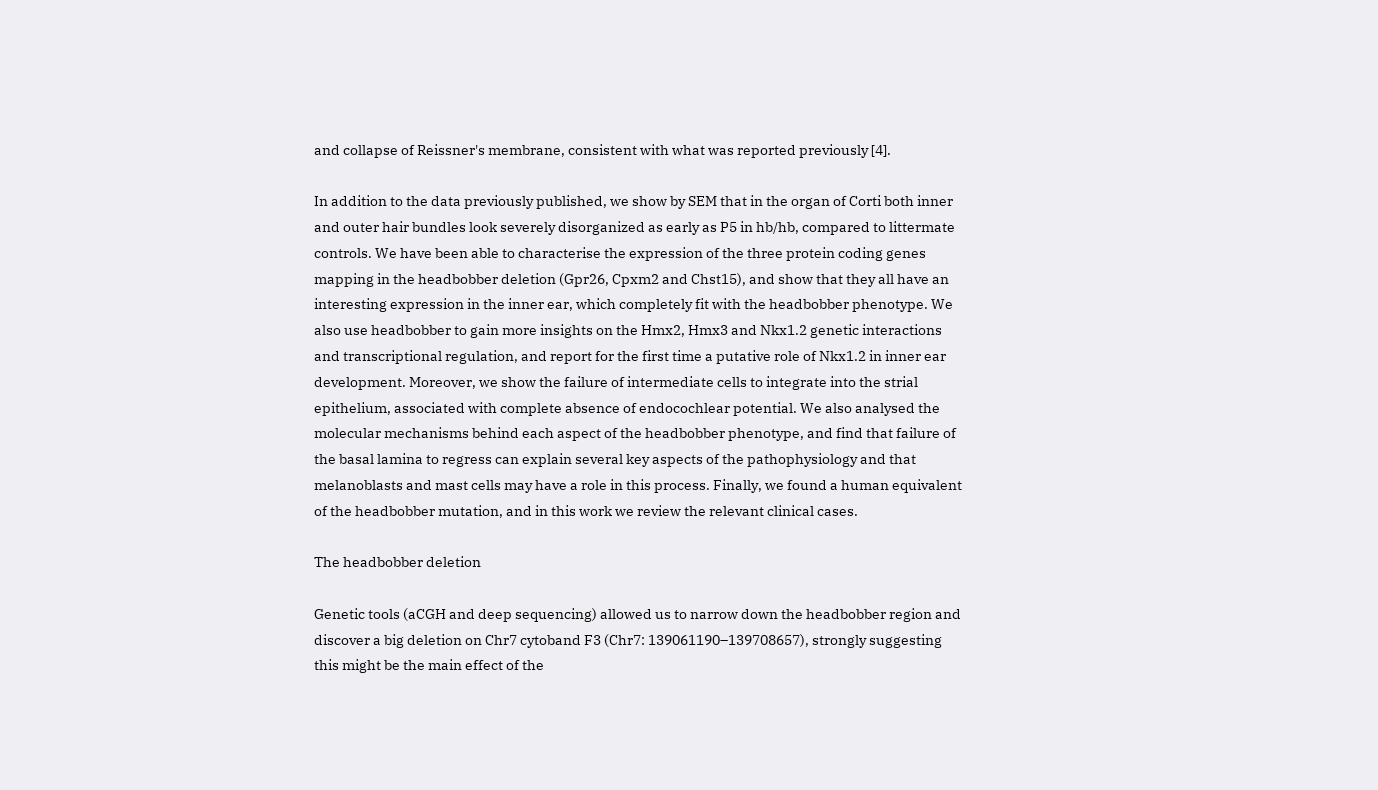and collapse of Reissner's membrane, consistent with what was reported previously [4].

In addition to the data previously published, we show by SEM that in the organ of Corti both inner and outer hair bundles look severely disorganized as early as P5 in hb/hb, compared to littermate controls. We have been able to characterise the expression of the three protein coding genes mapping in the headbobber deletion (Gpr26, Cpxm2 and Chst15), and show that they all have an interesting expression in the inner ear, which completely fit with the headbobber phenotype. We also use headbobber to gain more insights on the Hmx2, Hmx3 and Nkx1.2 genetic interactions and transcriptional regulation, and report for the first time a putative role of Nkx1.2 in inner ear development. Moreover, we show the failure of intermediate cells to integrate into the strial epithelium, associated with complete absence of endocochlear potential. We also analysed the molecular mechanisms behind each aspect of the headbobber phenotype, and find that failure of the basal lamina to regress can explain several key aspects of the pathophysiology and that melanoblasts and mast cells may have a role in this process. Finally, we found a human equivalent of the headbobber mutation, and in this work we review the relevant clinical cases.

The headbobber deletion

Genetic tools (aCGH and deep sequencing) allowed us to narrow down the headbobber region and discover a big deletion on Chr7 cytoband F3 (Chr7: 139061190–139708657), strongly suggesting this might be the main effect of the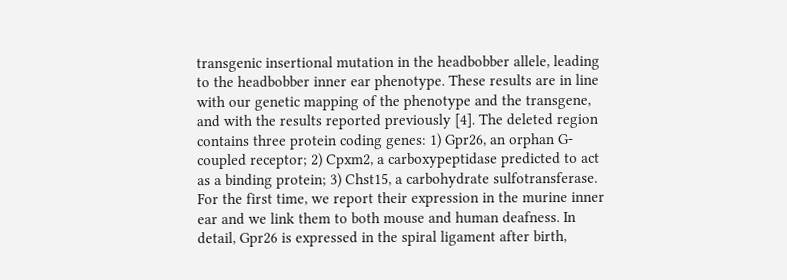transgenic insertional mutation in the headbobber allele, leading to the headbobber inner ear phenotype. These results are in line with our genetic mapping of the phenotype and the transgene, and with the results reported previously [4]. The deleted region contains three protein coding genes: 1) Gpr26, an orphan G-coupled receptor; 2) Cpxm2, a carboxypeptidase predicted to act as a binding protein; 3) Chst15, a carbohydrate sulfotransferase. For the first time, we report their expression in the murine inner ear and we link them to both mouse and human deafness. In detail, Gpr26 is expressed in the spiral ligament after birth,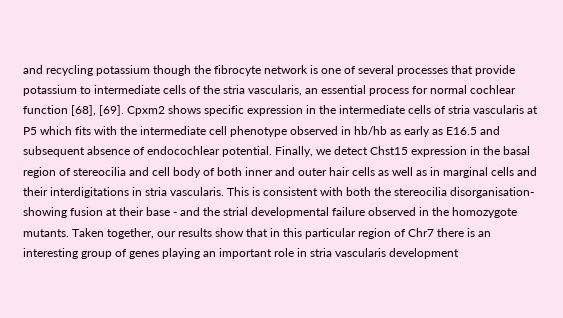and recycling potassium though the fibrocyte network is one of several processes that provide potassium to intermediate cells of the stria vascularis, an essential process for normal cochlear function [68], [69]. Cpxm2 shows specific expression in the intermediate cells of stria vascularis at P5 which fits with the intermediate cell phenotype observed in hb/hb as early as E16.5 and subsequent absence of endocochlear potential. Finally, we detect Chst15 expression in the basal region of stereocilia and cell body of both inner and outer hair cells as well as in marginal cells and their interdigitations in stria vascularis. This is consistent with both the stereocilia disorganisation- showing fusion at their base - and the strial developmental failure observed in the homozygote mutants. Taken together, our results show that in this particular region of Chr7 there is an interesting group of genes playing an important role in stria vascularis development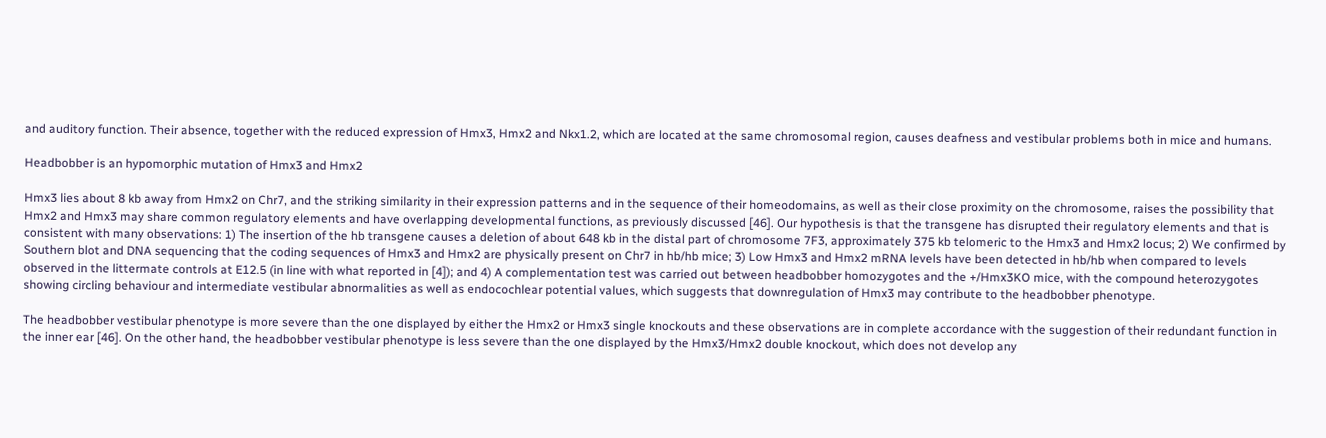and auditory function. Their absence, together with the reduced expression of Hmx3, Hmx2 and Nkx1.2, which are located at the same chromosomal region, causes deafness and vestibular problems both in mice and humans.

Headbobber is an hypomorphic mutation of Hmx3 and Hmx2

Hmx3 lies about 8 kb away from Hmx2 on Chr7, and the striking similarity in their expression patterns and in the sequence of their homeodomains, as well as their close proximity on the chromosome, raises the possibility that Hmx2 and Hmx3 may share common regulatory elements and have overlapping developmental functions, as previously discussed [46]. Our hypothesis is that the transgene has disrupted their regulatory elements and that is consistent with many observations: 1) The insertion of the hb transgene causes a deletion of about 648 kb in the distal part of chromosome 7F3, approximately 375 kb telomeric to the Hmx3 and Hmx2 locus; 2) We confirmed by Southern blot and DNA sequencing that the coding sequences of Hmx3 and Hmx2 are physically present on Chr7 in hb/hb mice; 3) Low Hmx3 and Hmx2 mRNA levels have been detected in hb/hb when compared to levels observed in the littermate controls at E12.5 (in line with what reported in [4]); and 4) A complementation test was carried out between headbobber homozygotes and the +/Hmx3KO mice, with the compound heterozygotes showing circling behaviour and intermediate vestibular abnormalities as well as endocochlear potential values, which suggests that downregulation of Hmx3 may contribute to the headbobber phenotype.

The headbobber vestibular phenotype is more severe than the one displayed by either the Hmx2 or Hmx3 single knockouts and these observations are in complete accordance with the suggestion of their redundant function in the inner ear [46]. On the other hand, the headbobber vestibular phenotype is less severe than the one displayed by the Hmx3/Hmx2 double knockout, which does not develop any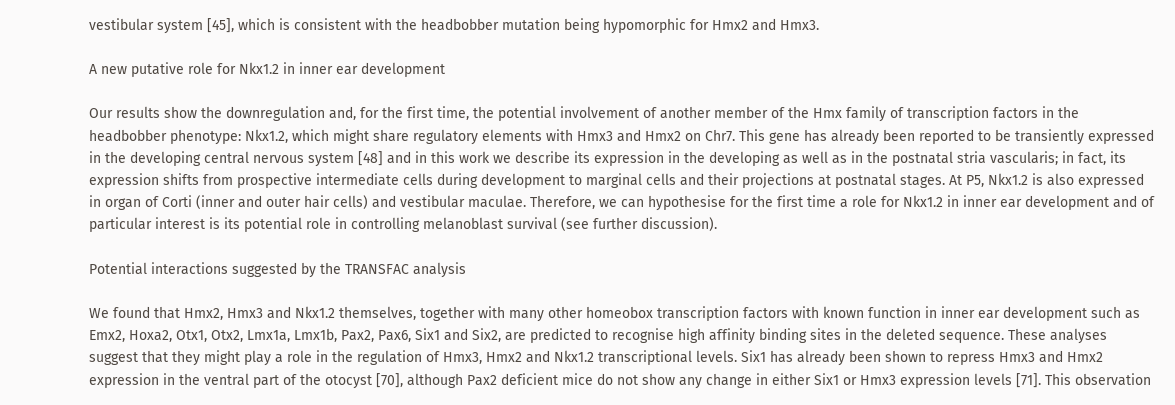vestibular system [45], which is consistent with the headbobber mutation being hypomorphic for Hmx2 and Hmx3.

A new putative role for Nkx1.2 in inner ear development

Our results show the downregulation and, for the first time, the potential involvement of another member of the Hmx family of transcription factors in the headbobber phenotype: Nkx1.2, which might share regulatory elements with Hmx3 and Hmx2 on Chr7. This gene has already been reported to be transiently expressed in the developing central nervous system [48] and in this work we describe its expression in the developing as well as in the postnatal stria vascularis; in fact, its expression shifts from prospective intermediate cells during development to marginal cells and their projections at postnatal stages. At P5, Nkx1.2 is also expressed in organ of Corti (inner and outer hair cells) and vestibular maculae. Therefore, we can hypothesise for the first time a role for Nkx1.2 in inner ear development and of particular interest is its potential role in controlling melanoblast survival (see further discussion).

Potential interactions suggested by the TRANSFAC analysis

We found that Hmx2, Hmx3 and Nkx1.2 themselves, together with many other homeobox transcription factors with known function in inner ear development such as Emx2, Hoxa2, Otx1, Otx2, Lmx1a, Lmx1b, Pax2, Pax6, Six1 and Six2, are predicted to recognise high affinity binding sites in the deleted sequence. These analyses suggest that they might play a role in the regulation of Hmx3, Hmx2 and Nkx1.2 transcriptional levels. Six1 has already been shown to repress Hmx3 and Hmx2 expression in the ventral part of the otocyst [70], although Pax2 deficient mice do not show any change in either Six1 or Hmx3 expression levels [71]. This observation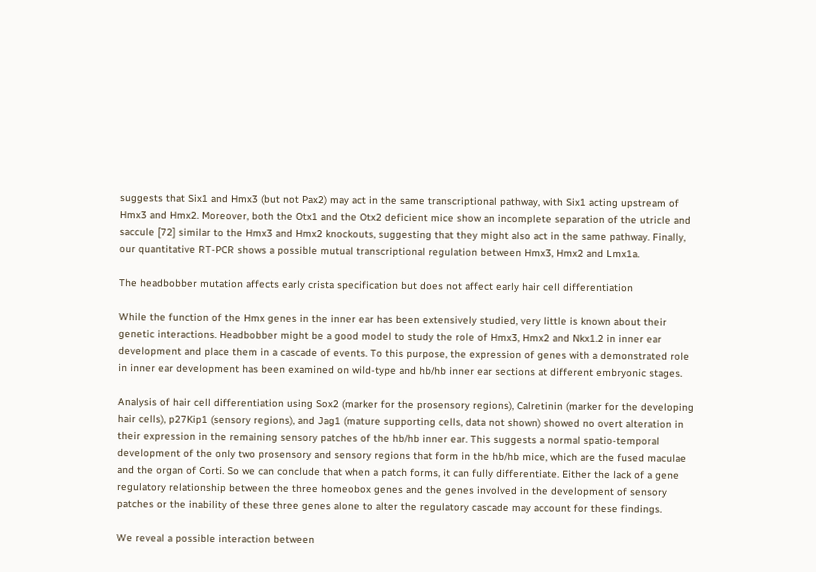suggests that Six1 and Hmx3 (but not Pax2) may act in the same transcriptional pathway, with Six1 acting upstream of Hmx3 and Hmx2. Moreover, both the Otx1 and the Otx2 deficient mice show an incomplete separation of the utricle and saccule [72] similar to the Hmx3 and Hmx2 knockouts, suggesting that they might also act in the same pathway. Finally, our quantitative RT-PCR shows a possible mutual transcriptional regulation between Hmx3, Hmx2 and Lmx1a.

The headbobber mutation affects early crista specification but does not affect early hair cell differentiation

While the function of the Hmx genes in the inner ear has been extensively studied, very little is known about their genetic interactions. Headbobber might be a good model to study the role of Hmx3, Hmx2 and Nkx1.2 in inner ear development and place them in a cascade of events. To this purpose, the expression of genes with a demonstrated role in inner ear development has been examined on wild-type and hb/hb inner ear sections at different embryonic stages.

Analysis of hair cell differentiation using Sox2 (marker for the prosensory regions), Calretinin (marker for the developing hair cells), p27Kip1 (sensory regions), and Jag1 (mature supporting cells, data not shown) showed no overt alteration in their expression in the remaining sensory patches of the hb/hb inner ear. This suggests a normal spatio-temporal development of the only two prosensory and sensory regions that form in the hb/hb mice, which are the fused maculae and the organ of Corti. So we can conclude that when a patch forms, it can fully differentiate. Either the lack of a gene regulatory relationship between the three homeobox genes and the genes involved in the development of sensory patches or the inability of these three genes alone to alter the regulatory cascade may account for these findings.

We reveal a possible interaction between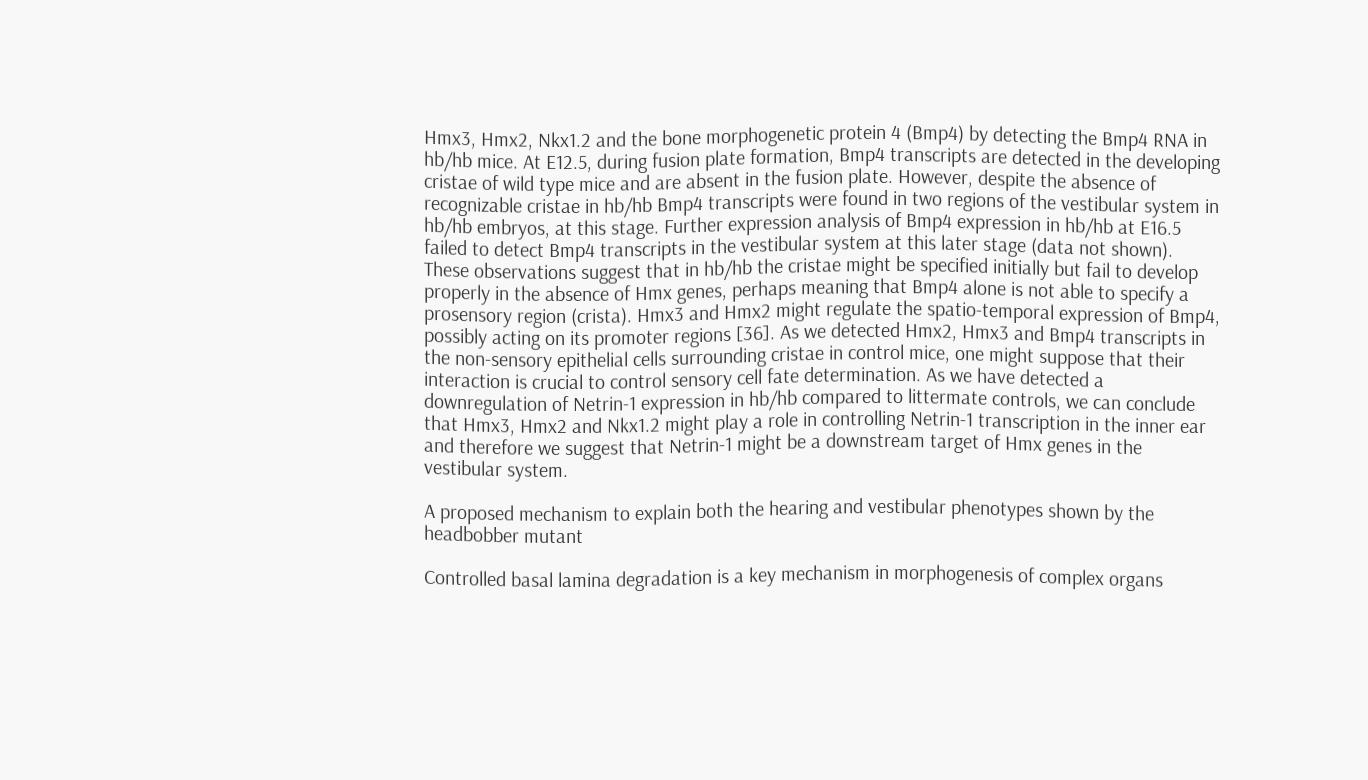Hmx3, Hmx2, Nkx1.2 and the bone morphogenetic protein 4 (Bmp4) by detecting the Bmp4 RNA in hb/hb mice. At E12.5, during fusion plate formation, Bmp4 transcripts are detected in the developing cristae of wild type mice and are absent in the fusion plate. However, despite the absence of recognizable cristae in hb/hb Bmp4 transcripts were found in two regions of the vestibular system in hb/hb embryos, at this stage. Further expression analysis of Bmp4 expression in hb/hb at E16.5 failed to detect Bmp4 transcripts in the vestibular system at this later stage (data not shown). These observations suggest that in hb/hb the cristae might be specified initially but fail to develop properly in the absence of Hmx genes, perhaps meaning that Bmp4 alone is not able to specify a prosensory region (crista). Hmx3 and Hmx2 might regulate the spatio-temporal expression of Bmp4, possibly acting on its promoter regions [36]. As we detected Hmx2, Hmx3 and Bmp4 transcripts in the non-sensory epithelial cells surrounding cristae in control mice, one might suppose that their interaction is crucial to control sensory cell fate determination. As we have detected a downregulation of Netrin-1 expression in hb/hb compared to littermate controls, we can conclude that Hmx3, Hmx2 and Nkx1.2 might play a role in controlling Netrin-1 transcription in the inner ear and therefore we suggest that Netrin-1 might be a downstream target of Hmx genes in the vestibular system.

A proposed mechanism to explain both the hearing and vestibular phenotypes shown by the headbobber mutant

Controlled basal lamina degradation is a key mechanism in morphogenesis of complex organs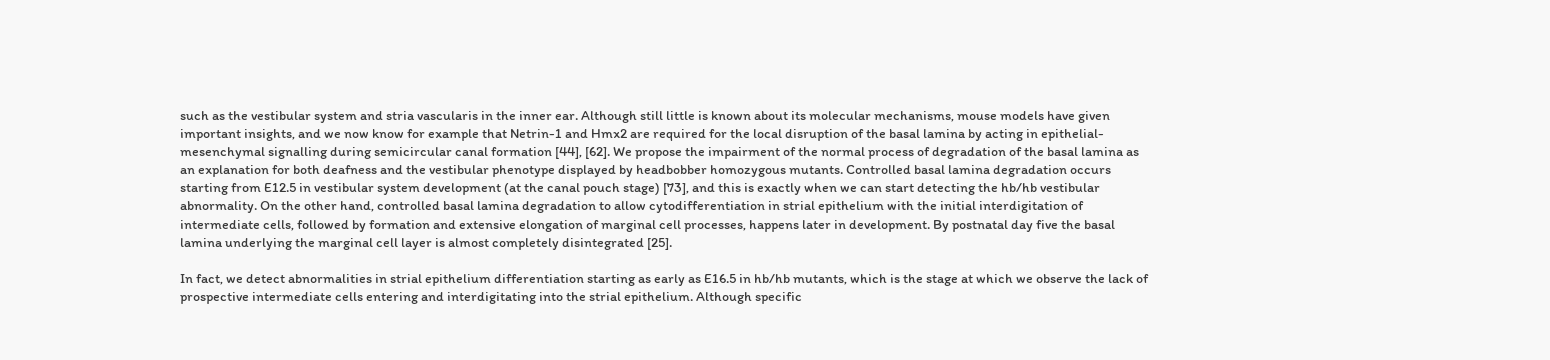such as the vestibular system and stria vascularis in the inner ear. Although still little is known about its molecular mechanisms, mouse models have given important insights, and we now know for example that Netrin-1 and Hmx2 are required for the local disruption of the basal lamina by acting in epithelial-mesenchymal signalling during semicircular canal formation [44], [62]. We propose the impairment of the normal process of degradation of the basal lamina as an explanation for both deafness and the vestibular phenotype displayed by headbobber homozygous mutants. Controlled basal lamina degradation occurs starting from E12.5 in vestibular system development (at the canal pouch stage) [73], and this is exactly when we can start detecting the hb/hb vestibular abnormality. On the other hand, controlled basal lamina degradation to allow cytodifferentiation in strial epithelium with the initial interdigitation of intermediate cells, followed by formation and extensive elongation of marginal cell processes, happens later in development. By postnatal day five the basal lamina underlying the marginal cell layer is almost completely disintegrated [25].

In fact, we detect abnormalities in strial epithelium differentiation starting as early as E16.5 in hb/hb mutants, which is the stage at which we observe the lack of prospective intermediate cells entering and interdigitating into the strial epithelium. Although specific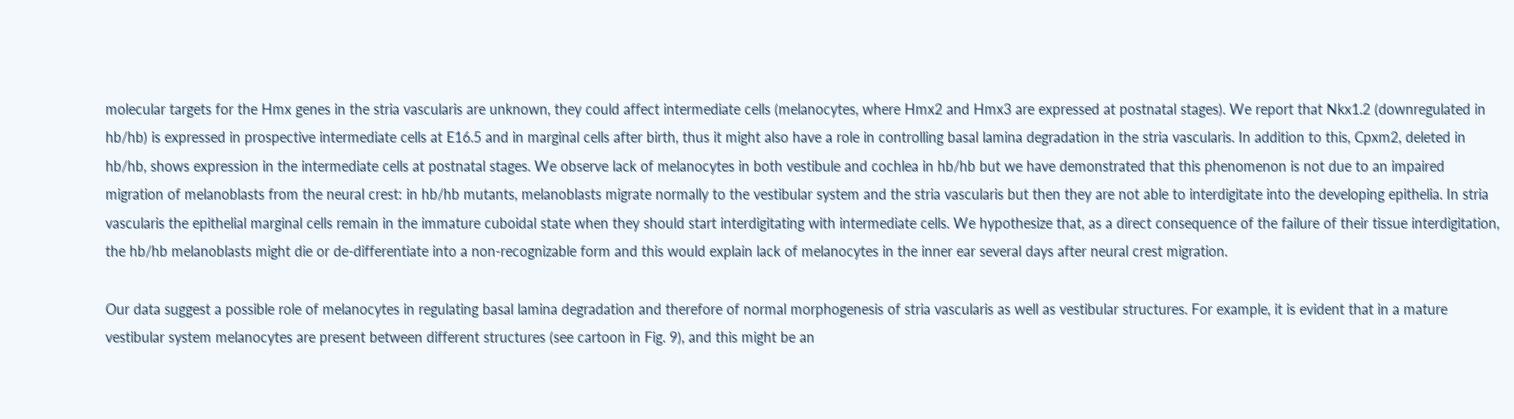molecular targets for the Hmx genes in the stria vascularis are unknown, they could affect intermediate cells (melanocytes, where Hmx2 and Hmx3 are expressed at postnatal stages). We report that Nkx1.2 (downregulated in hb/hb) is expressed in prospective intermediate cells at E16.5 and in marginal cells after birth, thus it might also have a role in controlling basal lamina degradation in the stria vascularis. In addition to this, Cpxm2, deleted in hb/hb, shows expression in the intermediate cells at postnatal stages. We observe lack of melanocytes in both vestibule and cochlea in hb/hb but we have demonstrated that this phenomenon is not due to an impaired migration of melanoblasts from the neural crest: in hb/hb mutants, melanoblasts migrate normally to the vestibular system and the stria vascularis but then they are not able to interdigitate into the developing epithelia. In stria vascularis the epithelial marginal cells remain in the immature cuboidal state when they should start interdigitating with intermediate cells. We hypothesize that, as a direct consequence of the failure of their tissue interdigitation, the hb/hb melanoblasts might die or de-differentiate into a non-recognizable form and this would explain lack of melanocytes in the inner ear several days after neural crest migration.

Our data suggest a possible role of melanocytes in regulating basal lamina degradation and therefore of normal morphogenesis of stria vascularis as well as vestibular structures. For example, it is evident that in a mature vestibular system melanocytes are present between different structures (see cartoon in Fig. 9), and this might be an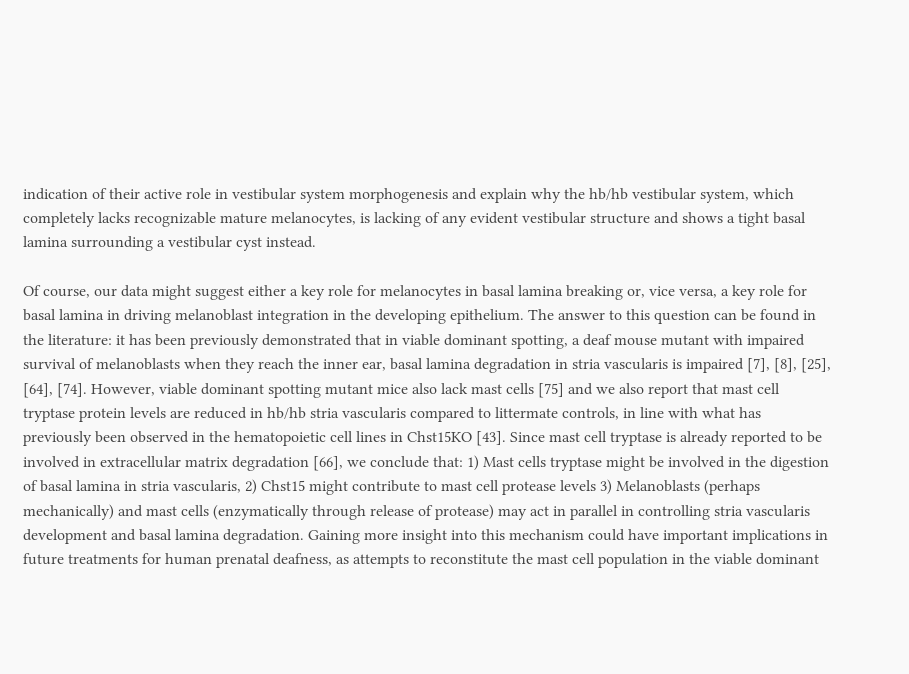indication of their active role in vestibular system morphogenesis and explain why the hb/hb vestibular system, which completely lacks recognizable mature melanocytes, is lacking of any evident vestibular structure and shows a tight basal lamina surrounding a vestibular cyst instead.

Of course, our data might suggest either a key role for melanocytes in basal lamina breaking or, vice versa, a key role for basal lamina in driving melanoblast integration in the developing epithelium. The answer to this question can be found in the literature: it has been previously demonstrated that in viable dominant spotting, a deaf mouse mutant with impaired survival of melanoblasts when they reach the inner ear, basal lamina degradation in stria vascularis is impaired [7], [8], [25], [64], [74]. However, viable dominant spotting mutant mice also lack mast cells [75] and we also report that mast cell tryptase protein levels are reduced in hb/hb stria vascularis compared to littermate controls, in line with what has previously been observed in the hematopoietic cell lines in Chst15KO [43]. Since mast cell tryptase is already reported to be involved in extracellular matrix degradation [66], we conclude that: 1) Mast cells tryptase might be involved in the digestion of basal lamina in stria vascularis, 2) Chst15 might contribute to mast cell protease levels 3) Melanoblasts (perhaps mechanically) and mast cells (enzymatically through release of protease) may act in parallel in controlling stria vascularis development and basal lamina degradation. Gaining more insight into this mechanism could have important implications in future treatments for human prenatal deafness, as attempts to reconstitute the mast cell population in the viable dominant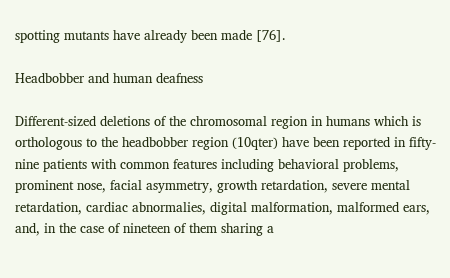spotting mutants have already been made [76].

Headbobber and human deafness

Different-sized deletions of the chromosomal region in humans which is orthologous to the headbobber region (10qter) have been reported in fifty-nine patients with common features including behavioral problems, prominent nose, facial asymmetry, growth retardation, severe mental retardation, cardiac abnormalies, digital malformation, malformed ears, and, in the case of nineteen of them sharing a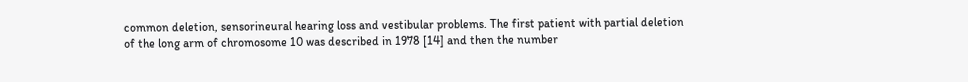common deletion, sensorineural hearing loss and vestibular problems. The first patient with partial deletion of the long arm of chromosome 10 was described in 1978 [14] and then the number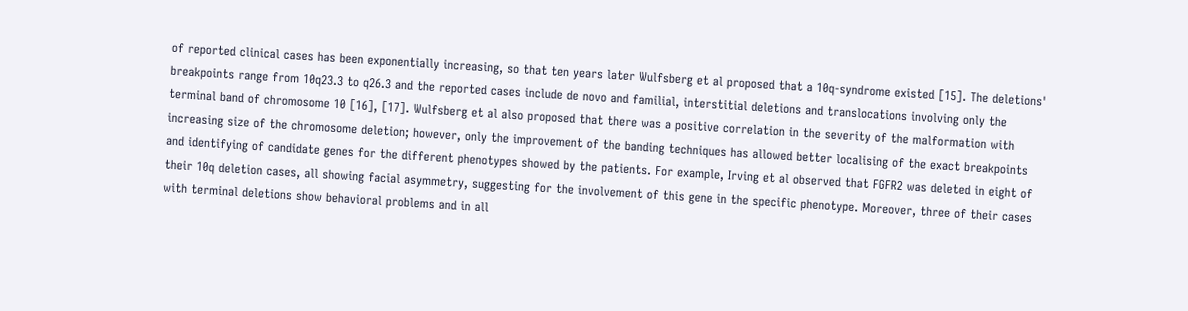of reported clinical cases has been exponentially increasing, so that ten years later Wulfsberg et al proposed that a 10q-syndrome existed [15]. The deletions' breakpoints range from 10q23.3 to q26.3 and the reported cases include de novo and familial, interstitial deletions and translocations involving only the terminal band of chromosome 10 [16], [17]. Wulfsberg et al also proposed that there was a positive correlation in the severity of the malformation with increasing size of the chromosome deletion; however, only the improvement of the banding techniques has allowed better localising of the exact breakpoints and identifying of candidate genes for the different phenotypes showed by the patients. For example, Irving et al observed that FGFR2 was deleted in eight of their 10q deletion cases, all showing facial asymmetry, suggesting for the involvement of this gene in the specific phenotype. Moreover, three of their cases with terminal deletions show behavioral problems and in all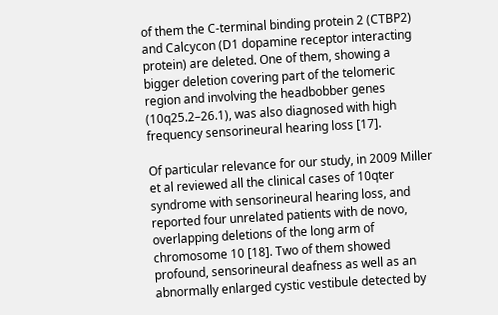of them the C-terminal binding protein 2 (CTBP2) and Calcycon (D1 dopamine receptor interacting protein) are deleted. One of them, showing a bigger deletion covering part of the telomeric region and involving the headbobber genes (10q25.2–26.1), was also diagnosed with high frequency sensorineural hearing loss [17].

Of particular relevance for our study, in 2009 Miller et al reviewed all the clinical cases of 10qter syndrome with sensorineural hearing loss, and reported four unrelated patients with de novo, overlapping deletions of the long arm of chromosome 10 [18]. Two of them showed profound, sensorineural deafness as well as an abnormally enlarged cystic vestibule detected by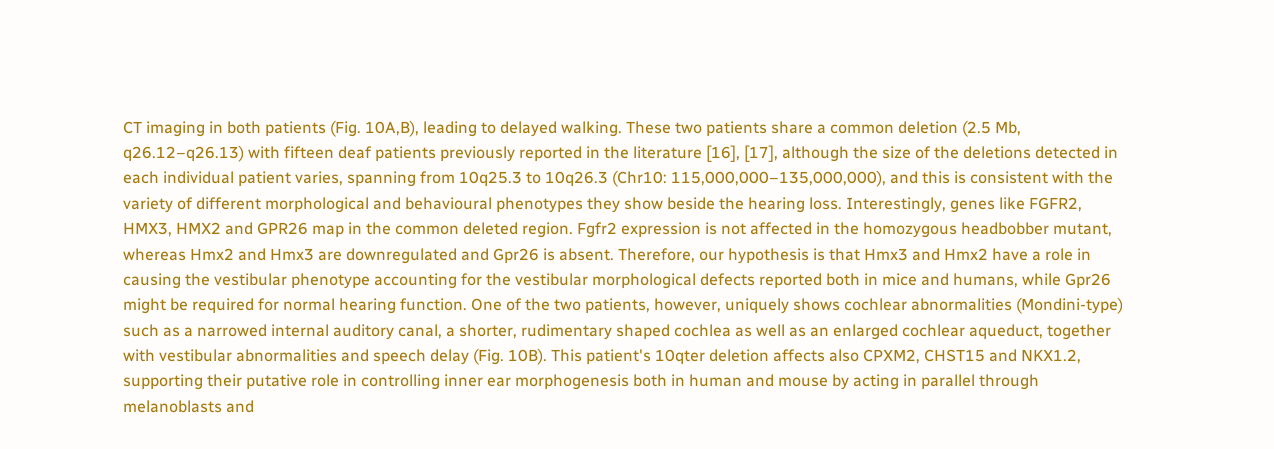CT imaging in both patients (Fig. 10A,B), leading to delayed walking. These two patients share a common deletion (2.5 Mb, q26.12–q26.13) with fifteen deaf patients previously reported in the literature [16], [17], although the size of the deletions detected in each individual patient varies, spanning from 10q25.3 to 10q26.3 (Chr10: 115,000,000–135,000,000), and this is consistent with the variety of different morphological and behavioural phenotypes they show beside the hearing loss. Interestingly, genes like FGFR2, HMX3, HMX2 and GPR26 map in the common deleted region. Fgfr2 expression is not affected in the homozygous headbobber mutant, whereas Hmx2 and Hmx3 are downregulated and Gpr26 is absent. Therefore, our hypothesis is that Hmx3 and Hmx2 have a role in causing the vestibular phenotype accounting for the vestibular morphological defects reported both in mice and humans, while Gpr26 might be required for normal hearing function. One of the two patients, however, uniquely shows cochlear abnormalities (Mondini-type) such as a narrowed internal auditory canal, a shorter, rudimentary shaped cochlea as well as an enlarged cochlear aqueduct, together with vestibular abnormalities and speech delay (Fig. 10B). This patient's 10qter deletion affects also CPXM2, CHST15 and NKX1.2, supporting their putative role in controlling inner ear morphogenesis both in human and mouse by acting in parallel through melanoblasts and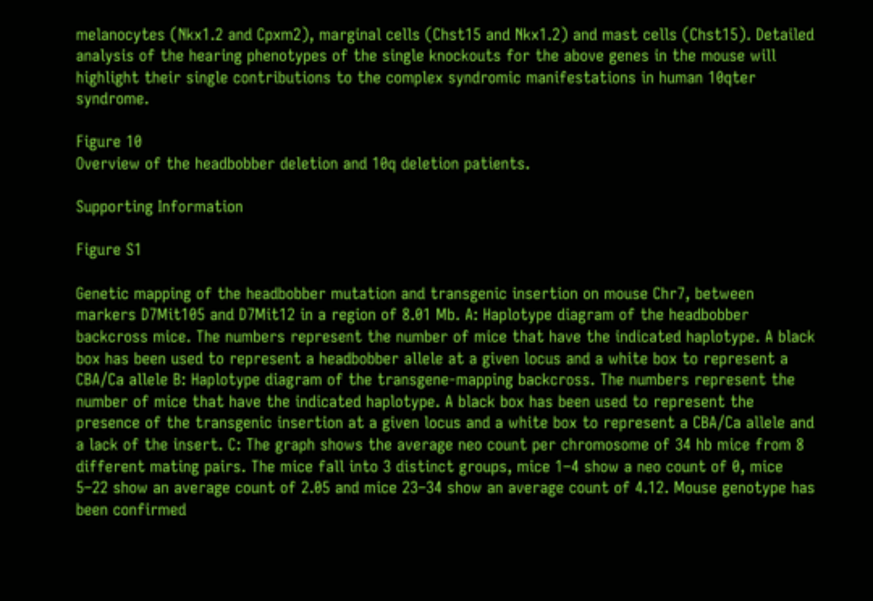melanocytes (Nkx1.2 and Cpxm2), marginal cells (Chst15 and Nkx1.2) and mast cells (Chst15). Detailed analysis of the hearing phenotypes of the single knockouts for the above genes in the mouse will highlight their single contributions to the complex syndromic manifestations in human 10qter syndrome.

Figure 10
Overview of the headbobber deletion and 10q deletion patients.

Supporting Information

Figure S1

Genetic mapping of the headbobber mutation and transgenic insertion on mouse Chr7, between markers D7Mit105 and D7Mit12 in a region of 8.01 Mb. A: Haplotype diagram of the headbobber backcross mice. The numbers represent the number of mice that have the indicated haplotype. A black box has been used to represent a headbobber allele at a given locus and a white box to represent a CBA/Ca allele B: Haplotype diagram of the transgene-mapping backcross. The numbers represent the number of mice that have the indicated haplotype. A black box has been used to represent the presence of the transgenic insertion at a given locus and a white box to represent a CBA/Ca allele and a lack of the insert. C: The graph shows the average neo count per chromosome of 34 hb mice from 8 different mating pairs. The mice fall into 3 distinct groups, mice 1–4 show a neo count of 0, mice 5–22 show an average count of 2.05 and mice 23–34 show an average count of 4.12. Mouse genotype has been confirmed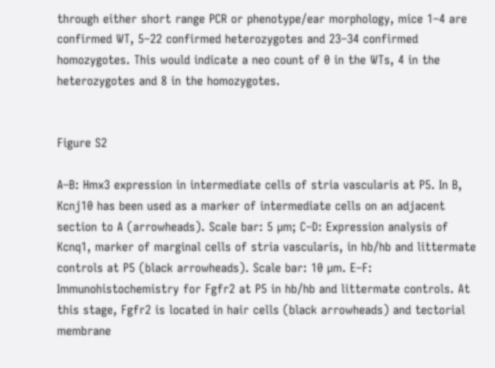through either short range PCR or phenotype/ear morphology, mice 1–4 are confirmed WT, 5–22 confirmed heterozygotes and 23–34 confirmed homozygotes. This would indicate a neo count of 0 in the WTs, 4 in the heterozygotes and 8 in the homozygotes.


Figure S2

A–B: Hmx3 expression in intermediate cells of stria vascularis at P5. In B, Kcnj10 has been used as a marker of intermediate cells on an adjacent section to A (arrowheads). Scale bar: 5 µm; C–D: Expression analysis of Kcnq1, marker of marginal cells of stria vascularis, in hb/hb and littermate controls at P5 (black arrowheads). Scale bar: 10 µm. E–F: Immunohistochemistry for Fgfr2 at P5 in hb/hb and littermate controls. At this stage, Fgfr2 is located in hair cells (black arrowheads) and tectorial membrane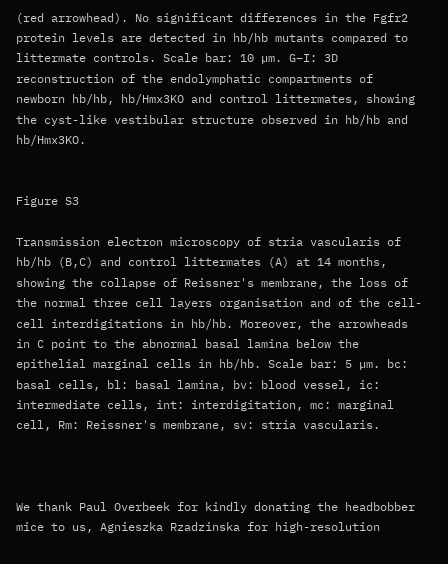(red arrowhead). No significant differences in the Fgfr2 protein levels are detected in hb/hb mutants compared to littermate controls. Scale bar: 10 µm. G–I: 3D reconstruction of the endolymphatic compartments of newborn hb/hb, hb/Hmx3KO and control littermates, showing the cyst-like vestibular structure observed in hb/hb and hb/Hmx3KO.


Figure S3

Transmission electron microscopy of stria vascularis of hb/hb (B,C) and control littermates (A) at 14 months, showing the collapse of Reissner's membrane, the loss of the normal three cell layers organisation and of the cell-cell interdigitations in hb/hb. Moreover, the arrowheads in C point to the abnormal basal lamina below the epithelial marginal cells in hb/hb. Scale bar: 5 µm. bc: basal cells, bl: basal lamina, bv: blood vessel, ic: intermediate cells, int: interdigitation, mc: marginal cell, Rm: Reissner's membrane, sv: stria vascularis.



We thank Paul Overbeek for kindly donating the headbobber mice to us, Agnieszka Rzadzinska for high-resolution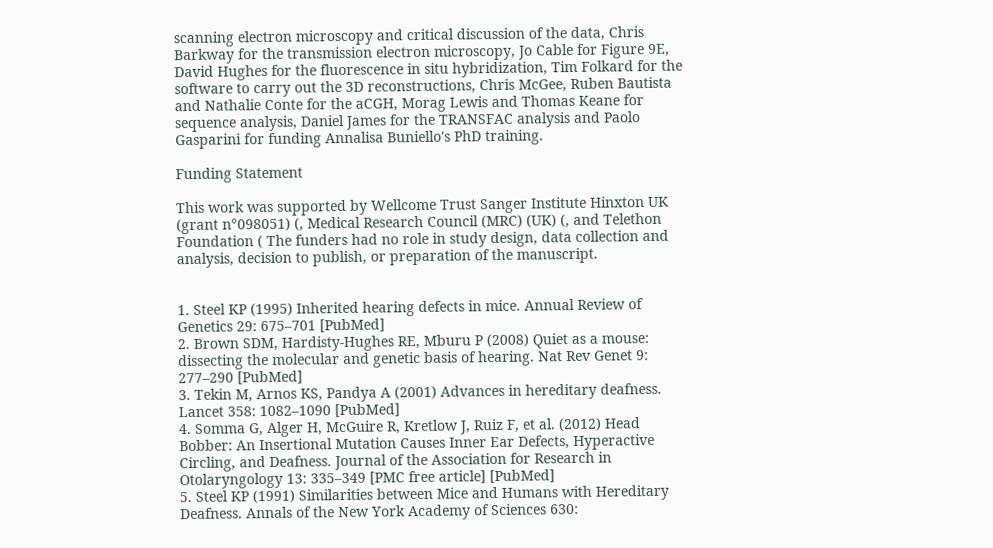scanning electron microscopy and critical discussion of the data, Chris Barkway for the transmission electron microscopy, Jo Cable for Figure 9E, David Hughes for the fluorescence in situ hybridization, Tim Folkard for the software to carry out the 3D reconstructions, Chris McGee, Ruben Bautista and Nathalie Conte for the aCGH, Morag Lewis and Thomas Keane for sequence analysis, Daniel James for the TRANSFAC analysis and Paolo Gasparini for funding Annalisa Buniello's PhD training.

Funding Statement

This work was supported by Wellcome Trust Sanger Institute Hinxton UK (grant n°098051) (, Medical Research Council (MRC) (UK) (, and Telethon Foundation ( The funders had no role in study design, data collection and analysis, decision to publish, or preparation of the manuscript.


1. Steel KP (1995) Inherited hearing defects in mice. Annual Review of Genetics 29: 675–701 [PubMed]
2. Brown SDM, Hardisty-Hughes RE, Mburu P (2008) Quiet as a mouse: dissecting the molecular and genetic basis of hearing. Nat Rev Genet 9: 277–290 [PubMed]
3. Tekin M, Arnos KS, Pandya A (2001) Advances in hereditary deafness. Lancet 358: 1082–1090 [PubMed]
4. Somma G, Alger H, McGuire R, Kretlow J, Ruiz F, et al. (2012) Head Bobber: An Insertional Mutation Causes Inner Ear Defects, Hyperactive Circling, and Deafness. Journal of the Association for Research in Otolaryngology 13: 335–349 [PMC free article] [PubMed]
5. Steel KP (1991) Similarities between Mice and Humans with Hereditary Deafness. Annals of the New York Academy of Sciences 630: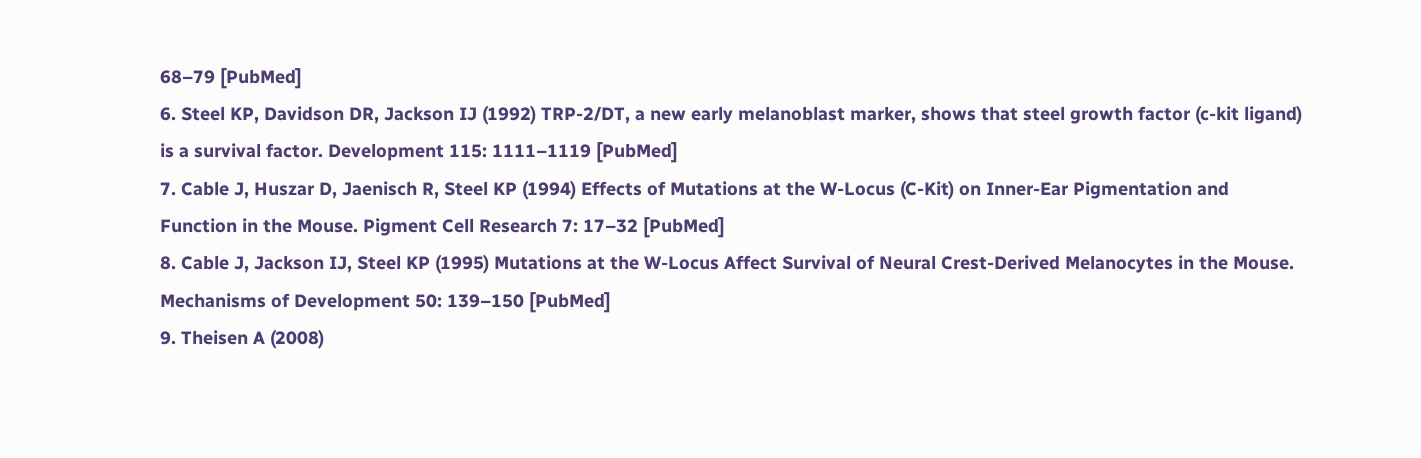68–79 [PubMed]
6. Steel KP, Davidson DR, Jackson IJ (1992) TRP-2/DT, a new early melanoblast marker, shows that steel growth factor (c-kit ligand) is a survival factor. Development 115: 1111–1119 [PubMed]
7. Cable J, Huszar D, Jaenisch R, Steel KP (1994) Effects of Mutations at the W-Locus (C-Kit) on Inner-Ear Pigmentation and Function in the Mouse. Pigment Cell Research 7: 17–32 [PubMed]
8. Cable J, Jackson IJ, Steel KP (1995) Mutations at the W-Locus Affect Survival of Neural Crest-Derived Melanocytes in the Mouse. Mechanisms of Development 50: 139–150 [PubMed]
9. Theisen A (2008)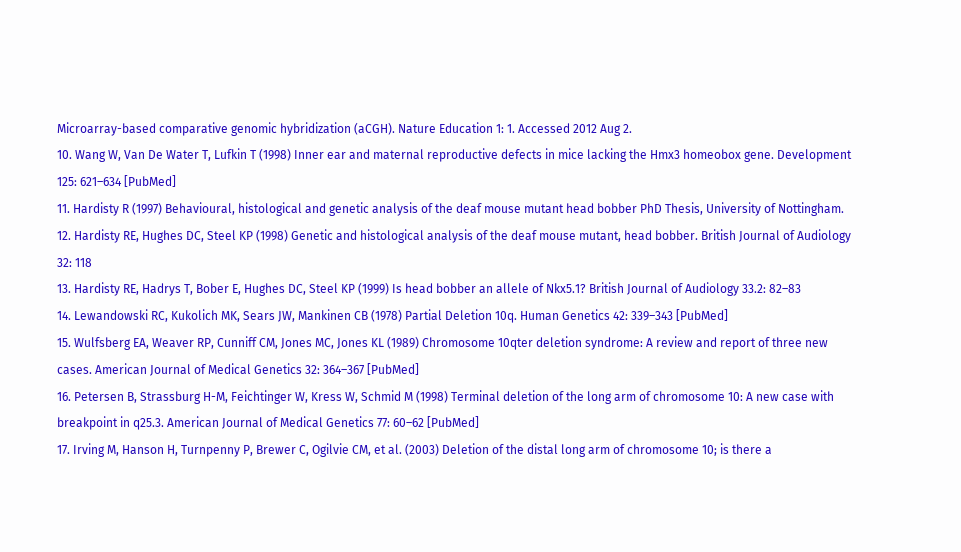Microarray-based comparative genomic hybridization (aCGH). Nature Education 1: 1. Accessed 2012 Aug 2.
10. Wang W, Van De Water T, Lufkin T (1998) Inner ear and maternal reproductive defects in mice lacking the Hmx3 homeobox gene. Development 125: 621–634 [PubMed]
11. Hardisty R (1997) Behavioural, histological and genetic analysis of the deaf mouse mutant head bobber PhD Thesis, University of Nottingham.
12. Hardisty RE, Hughes DC, Steel KP (1998) Genetic and histological analysis of the deaf mouse mutant, head bobber. British Journal of Audiology 32: 118
13. Hardisty RE, Hadrys T, Bober E, Hughes DC, Steel KP (1999) Is head bobber an allele of Nkx5.1? British Journal of Audiology 33.2: 82–83
14. Lewandowski RC, Kukolich MK, Sears JW, Mankinen CB (1978) Partial Deletion 10q. Human Genetics 42: 339–343 [PubMed]
15. Wulfsberg EA, Weaver RP, Cunniff CM, Jones MC, Jones KL (1989) Chromosome 10qter deletion syndrome: A review and report of three new cases. American Journal of Medical Genetics 32: 364–367 [PubMed]
16. Petersen B, Strassburg H-M, Feichtinger W, Kress W, Schmid M (1998) Terminal deletion of the long arm of chromosome 10: A new case with breakpoint in q25.3. American Journal of Medical Genetics 77: 60–62 [PubMed]
17. Irving M, Hanson H, Turnpenny P, Brewer C, Ogilvie CM, et al. (2003) Deletion of the distal long arm of chromosome 10; is there a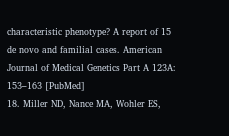characteristic phenotype? A report of 15 de novo and familial cases. American Journal of Medical Genetics Part A 123A: 153–163 [PubMed]
18. Miller ND, Nance MA, Wohler ES,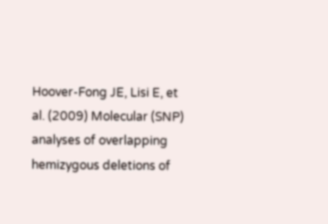Hoover-Fong JE, Lisi E, et al. (2009) Molecular (SNP) analyses of overlapping hemizygous deletions of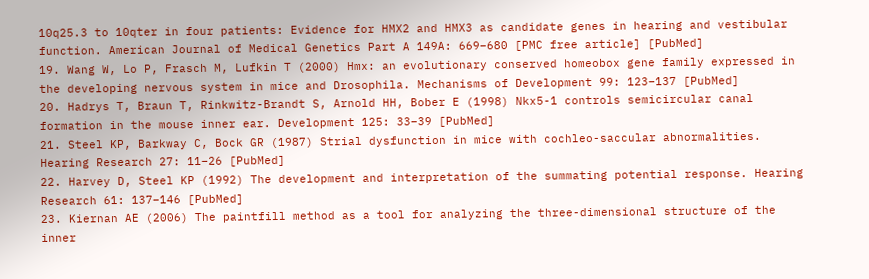10q25.3 to 10qter in four patients: Evidence for HMX2 and HMX3 as candidate genes in hearing and vestibular function. American Journal of Medical Genetics Part A 149A: 669–680 [PMC free article] [PubMed]
19. Wang W, Lo P, Frasch M, Lufkin T (2000) Hmx: an evolutionary conserved homeobox gene family expressed in the developing nervous system in mice and Drosophila. Mechanisms of Development 99: 123–137 [PubMed]
20. Hadrys T, Braun T, Rinkwitz-Brandt S, Arnold HH, Bober E (1998) Nkx5-1 controls semicircular canal formation in the mouse inner ear. Development 125: 33–39 [PubMed]
21. Steel KP, Barkway C, Bock GR (1987) Strial dysfunction in mice with cochleo-saccular abnormalities. Hearing Research 27: 11–26 [PubMed]
22. Harvey D, Steel KP (1992) The development and interpretation of the summating potential response. Hearing Research 61: 137–146 [PubMed]
23. Kiernan AE (2006) The paintfill method as a tool for analyzing the three-dimensional structure of the inner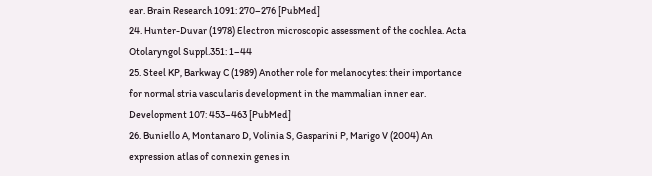ear. Brain Research 1091: 270–276 [PubMed]
24. Hunter-Duvar (1978) Electron microscopic assessment of the cochlea. Acta Otolaryngol Suppl.351: 1–44
25. Steel KP, Barkway C (1989) Another role for melanocytes: their importance for normal stria vascularis development in the mammalian inner ear. Development 107: 453–463 [PubMed]
26. Buniello A, Montanaro D, Volinia S, Gasparini P, Marigo V (2004) An expression atlas of connexin genes in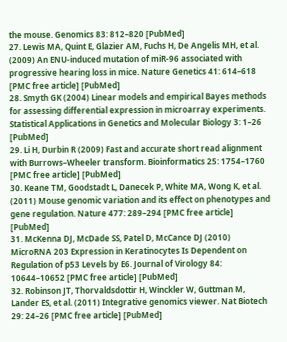the mouse. Genomics 83: 812–820 [PubMed]
27. Lewis MA, Quint E, Glazier AM, Fuchs H, De Angelis MH, et al. (2009) An ENU-induced mutation of miR-96 associated with progressive hearing loss in mice. Nature Genetics 41: 614–618 [PMC free article] [PubMed]
28. Smyth GK (2004) Linear models and empirical Bayes methods for assessing differential expression in microarray experiments. Statistical Applications in Genetics and Molecular Biology 3: 1–26 [PubMed]
29. Li H, Durbin R (2009) Fast and accurate short read alignment with Burrows–Wheeler transform. Bioinformatics 25: 1754–1760 [PMC free article] [PubMed]
30. Keane TM, Goodstadt L, Danecek P, White MA, Wong K, et al. (2011) Mouse genomic variation and its effect on phenotypes and gene regulation. Nature 477: 289–294 [PMC free article] [PubMed]
31. McKenna DJ, McDade SS, Patel D, McCance DJ (2010) MicroRNA 203 Expression in Keratinocytes Is Dependent on Regulation of p53 Levels by E6. Journal of Virology 84: 10644–10652 [PMC free article] [PubMed]
32. Robinson JT, Thorvaldsdottir H, Winckler W, Guttman M, Lander ES, et al. (2011) Integrative genomics viewer. Nat Biotech 29: 24–26 [PMC free article] [PubMed]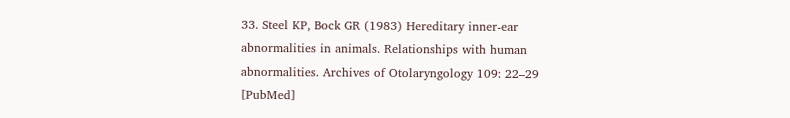33. Steel KP, Bock GR (1983) Hereditary inner-ear abnormalities in animals. Relationships with human abnormalities. Archives of Otolaryngology 109: 22–29 [PubMed]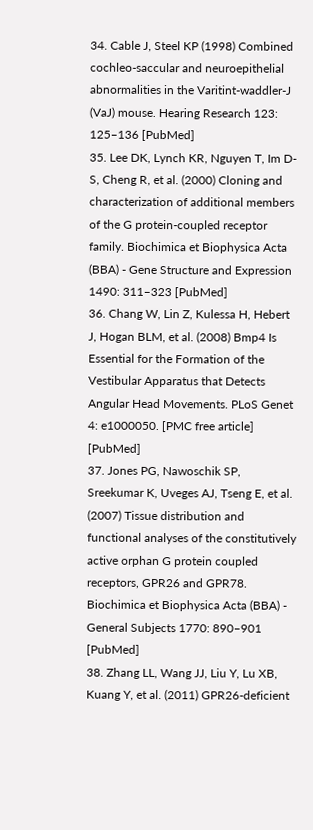34. Cable J, Steel KP (1998) Combined cochleo-saccular and neuroepithelial abnormalities in the Varitint-waddler-J (VaJ) mouse. Hearing Research 123: 125–136 [PubMed]
35. Lee DK, Lynch KR, Nguyen T, Im D-S, Cheng R, et al. (2000) Cloning and characterization of additional members of the G protein-coupled receptor family. Biochimica et Biophysica Acta (BBA) - Gene Structure and Expression 1490: 311–323 [PubMed]
36. Chang W, Lin Z, Kulessa H, Hebert J, Hogan BLM, et al. (2008) Bmp4 Is Essential for the Formation of the Vestibular Apparatus that Detects Angular Head Movements. PLoS Genet 4: e1000050. [PMC free article] [PubMed]
37. Jones PG, Nawoschik SP, Sreekumar K, Uveges AJ, Tseng E, et al. (2007) Tissue distribution and functional analyses of the constitutively active orphan G protein coupled receptors, GPR26 and GPR78. Biochimica et Biophysica Acta (BBA) - General Subjects 1770: 890–901 [PubMed]
38. Zhang LL, Wang JJ, Liu Y, Lu XB, Kuang Y, et al. (2011) GPR26-deficient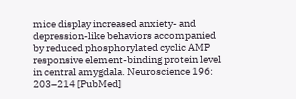mice display increased anxiety- and depression-like behaviors accompanied by reduced phosphorylated cyclic AMP responsive element-binding protein level in central amygdala. Neuroscience 196: 203–214 [PubMed]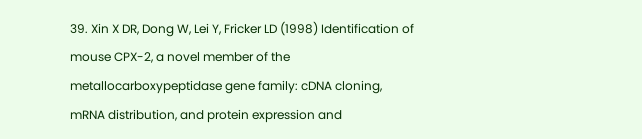39. Xin X DR, Dong W, Lei Y, Fricker LD (1998) Identification of mouse CPX-2, a novel member of the metallocarboxypeptidase gene family: cDNA cloning, mRNA distribution, and protein expression and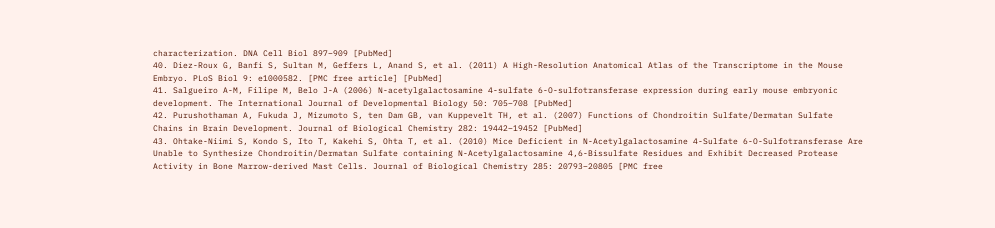characterization. DNA Cell Biol 897–909 [PubMed]
40. Diez-Roux G, Banfi S, Sultan M, Geffers L, Anand S, et al. (2011) A High-Resolution Anatomical Atlas of the Transcriptome in the Mouse Embryo. PLoS Biol 9: e1000582. [PMC free article] [PubMed]
41. Salgueiro A-M, Filipe M, Belo J-A (2006) N-acetylgalactosamine 4-sulfate 6-O-sulfotransferase expression during early mouse embryonic development. The International Journal of Developmental Biology 50: 705–708 [PubMed]
42. Purushothaman A, Fukuda J, Mizumoto S, ten Dam GB, van Kuppevelt TH, et al. (2007) Functions of Chondroitin Sulfate/Dermatan Sulfate Chains in Brain Development. Journal of Biological Chemistry 282: 19442–19452 [PubMed]
43. Ohtake-Niimi S, Kondo S, Ito T, Kakehi S, Ohta T, et al. (2010) Mice Deficient in N-Acetylgalactosamine 4-Sulfate 6-O-Sulfotransferase Are Unable to Synthesize Chondroitin/Dermatan Sulfate containing N-Acetylgalactosamine 4,6-Bissulfate Residues and Exhibit Decreased Protease Activity in Bone Marrow-derived Mast Cells. Journal of Biological Chemistry 285: 20793–20805 [PMC free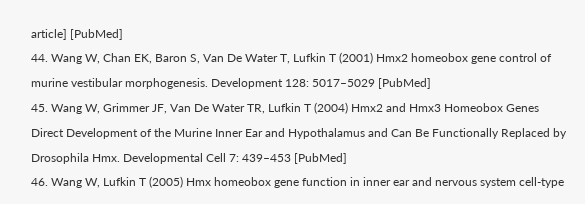article] [PubMed]
44. Wang W, Chan EK, Baron S, Van De Water T, Lufkin T (2001) Hmx2 homeobox gene control of murine vestibular morphogenesis. Development 128: 5017–5029 [PubMed]
45. Wang W, Grimmer JF, Van De Water TR, Lufkin T (2004) Hmx2 and Hmx3 Homeobox Genes Direct Development of the Murine Inner Ear and Hypothalamus and Can Be Functionally Replaced by Drosophila Hmx. Developmental Cell 7: 439–453 [PubMed]
46. Wang W, Lufkin T (2005) Hmx homeobox gene function in inner ear and nervous system cell-type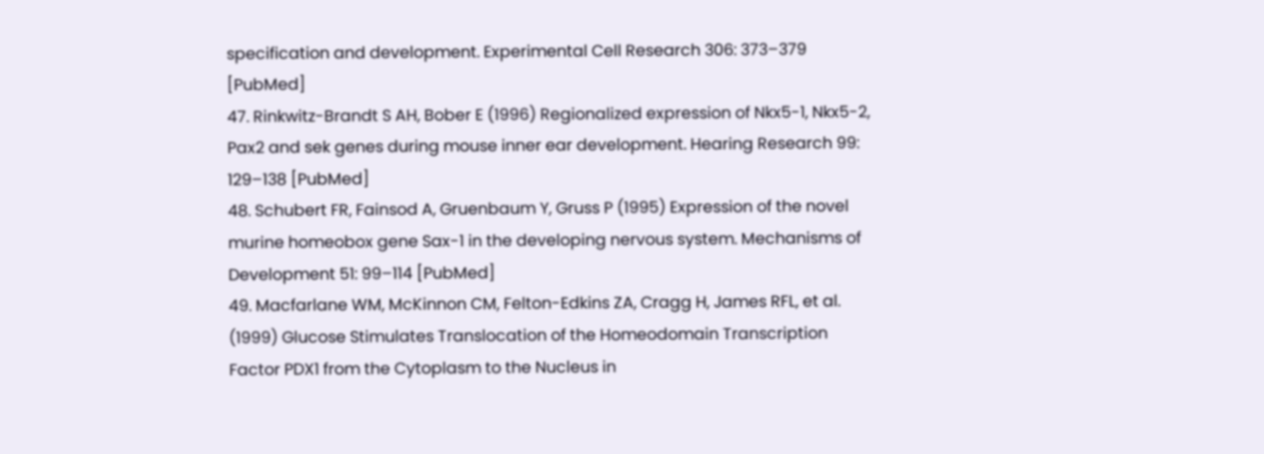specification and development. Experimental Cell Research 306: 373–379 [PubMed]
47. Rinkwitz-Brandt S AH, Bober E (1996) Regionalized expression of Nkx5-1, Nkx5-2, Pax2 and sek genes during mouse inner ear development. Hearing Research 99: 129–138 [PubMed]
48. Schubert FR, Fainsod A, Gruenbaum Y, Gruss P (1995) Expression of the novel murine homeobox gene Sax-1 in the developing nervous system. Mechanisms of Development 51: 99–114 [PubMed]
49. Macfarlane WM, McKinnon CM, Felton-Edkins ZA, Cragg H, James RFL, et al. (1999) Glucose Stimulates Translocation of the Homeodomain Transcription Factor PDX1 from the Cytoplasm to the Nucleus in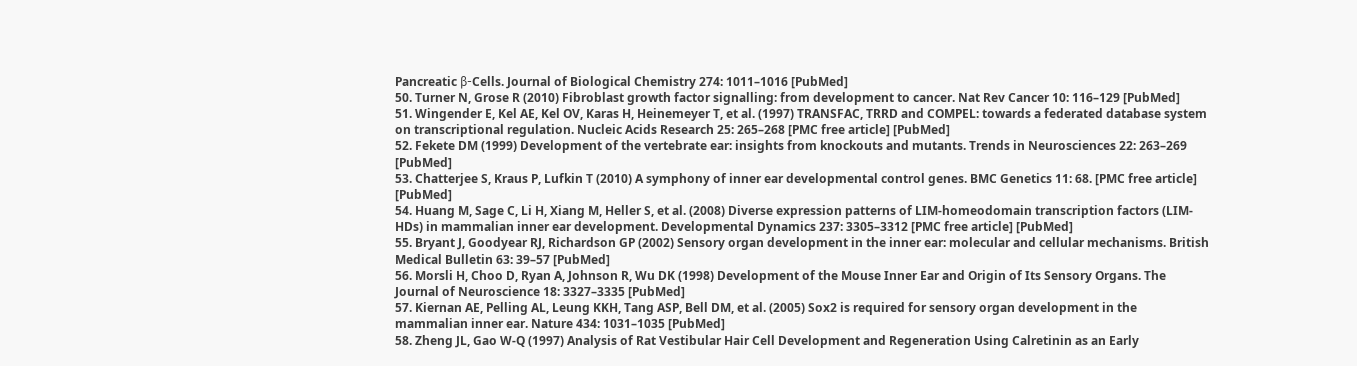Pancreatic β-Cells. Journal of Biological Chemistry 274: 1011–1016 [PubMed]
50. Turner N, Grose R (2010) Fibroblast growth factor signalling: from development to cancer. Nat Rev Cancer 10: 116–129 [PubMed]
51. Wingender E, Kel AE, Kel OV, Karas H, Heinemeyer T, et al. (1997) TRANSFAC, TRRD and COMPEL: towards a federated database system on transcriptional regulation. Nucleic Acids Research 25: 265–268 [PMC free article] [PubMed]
52. Fekete DM (1999) Development of the vertebrate ear: insights from knockouts and mutants. Trends in Neurosciences 22: 263–269 [PubMed]
53. Chatterjee S, Kraus P, Lufkin T (2010) A symphony of inner ear developmental control genes. BMC Genetics 11: 68. [PMC free article] [PubMed]
54. Huang M, Sage C, Li H, Xiang M, Heller S, et al. (2008) Diverse expression patterns of LIM-homeodomain transcription factors (LIM-HDs) in mammalian inner ear development. Developmental Dynamics 237: 3305–3312 [PMC free article] [PubMed]
55. Bryant J, Goodyear RJ, Richardson GP (2002) Sensory organ development in the inner ear: molecular and cellular mechanisms. British Medical Bulletin 63: 39–57 [PubMed]
56. Morsli H, Choo D, Ryan A, Johnson R, Wu DK (1998) Development of the Mouse Inner Ear and Origin of Its Sensory Organs. The Journal of Neuroscience 18: 3327–3335 [PubMed]
57. Kiernan AE, Pelling AL, Leung KKH, Tang ASP, Bell DM, et al. (2005) Sox2 is required for sensory organ development in the mammalian inner ear. Nature 434: 1031–1035 [PubMed]
58. Zheng JL, Gao W-Q (1997) Analysis of Rat Vestibular Hair Cell Development and Regeneration Using Calretinin as an Early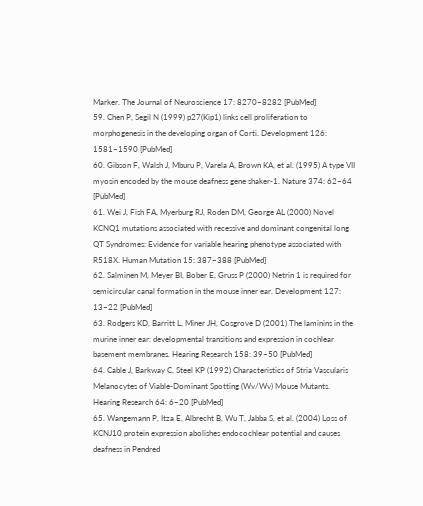Marker. The Journal of Neuroscience 17: 8270–8282 [PubMed]
59. Chen P, Segil N (1999) p27(Kip1) links cell proliferation to morphogenesis in the developing organ of Corti. Development 126: 1581–1590 [PubMed]
60. Gibson F, Walsh J, Mburu P, Varela A, Brown KA, et al. (1995) A type VII myosin encoded by the mouse deafness gene shaker-1. Nature 374: 62–64 [PubMed]
61. Wei J, Fish FA, Myerburg RJ, Roden DM, George AL (2000) Novel KCNQ1 mutations associated with recessive and dominant congenital long QT Syndromes: Evidence for variable hearing phenotype associated with R518X. Human Mutation 15: 387–388 [PubMed]
62. Salminen M, Meyer BI, Bober E, Gruss P (2000) Netrin 1 is required for semicircular canal formation in the mouse inner ear. Development 127: 13–22 [PubMed]
63. Rodgers KD, Barritt L, Miner JH, Cosgrove D (2001) The laminins in the murine inner ear: developmental transitions and expression in cochlear basement membranes. Hearing Research 158: 39–50 [PubMed]
64. Cable J, Barkway C, Steel KP (1992) Characteristics of Stria Vascularis Melanocytes of Viable-Dominant Spotting (Wv/Wv) Mouse Mutants. Hearing Research 64: 6–20 [PubMed]
65. Wangemann P, Itza E, Albrecht B, Wu T, Jabba S, et al. (2004) Loss of KCNJ10 protein expression abolishes endocochlear potential and causes deafness in Pendred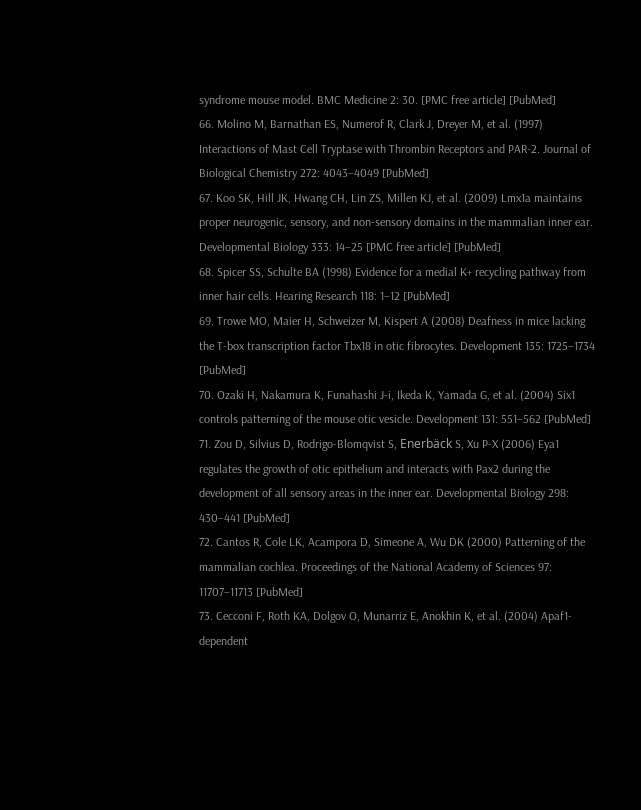syndrome mouse model. BMC Medicine 2: 30. [PMC free article] [PubMed]
66. Molino M, Barnathan ES, Numerof R, Clark J, Dreyer M, et al. (1997) Interactions of Mast Cell Tryptase with Thrombin Receptors and PAR-2. Journal of Biological Chemistry 272: 4043–4049 [PubMed]
67. Koo SK, Hill JK, Hwang CH, Lin ZS, Millen KJ, et al. (2009) Lmx1a maintains proper neurogenic, sensory, and non-sensory domains in the mammalian inner ear. Developmental Biology 333: 14–25 [PMC free article] [PubMed]
68. Spicer SS, Schulte BA (1998) Evidence for a medial K+ recycling pathway from inner hair cells. Hearing Research 118: 1–12 [PubMed]
69. Trowe MO, Maier H, Schweizer M, Kispert A (2008) Deafness in mice lacking the T-box transcription factor Tbx18 in otic fibrocytes. Development 135: 1725–1734 [PubMed]
70. Ozaki H, Nakamura K, Funahashi J-i, Ikeda K, Yamada G, et al. (2004) Six1 controls patterning of the mouse otic vesicle. Development 131: 551–562 [PubMed]
71. Zou D, Silvius D, Rodrigo-Blomqvist S, Enerbäck S, Xu P-X (2006) Eya1 regulates the growth of otic epithelium and interacts with Pax2 during the development of all sensory areas in the inner ear. Developmental Biology 298: 430–441 [PubMed]
72. Cantos R, Cole LK, Acampora D, Simeone A, Wu DK (2000) Patterning of the mammalian cochlea. Proceedings of the National Academy of Sciences 97: 11707–11713 [PubMed]
73. Cecconi F, Roth KA, Dolgov O, Munarriz E, Anokhin K, et al. (2004) Apaf1-dependent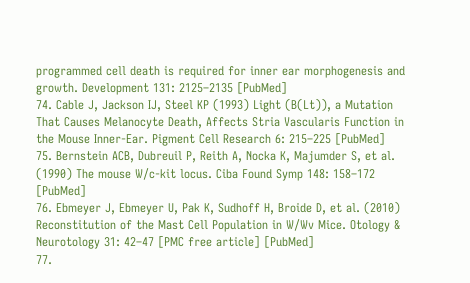programmed cell death is required for inner ear morphogenesis and growth. Development 131: 2125–2135 [PubMed]
74. Cable J, Jackson IJ, Steel KP (1993) Light (B(Lt)), a Mutation That Causes Melanocyte Death, Affects Stria Vascularis Function in the Mouse Inner-Ear. Pigment Cell Research 6: 215–225 [PubMed]
75. Bernstein ACB, Dubreuil P, Reith A, Nocka K, Majumder S, et al. (1990) The mouse W/c-kit locus. Ciba Found Symp 148: 158–172 [PubMed]
76. Ebmeyer J, Ebmeyer U, Pak K, Sudhoff H, Broide D, et al. (2010) Reconstitution of the Mast Cell Population in W/Wv Mice. Otology & Neurotology 31: 42–47 [PMC free article] [PubMed]
77.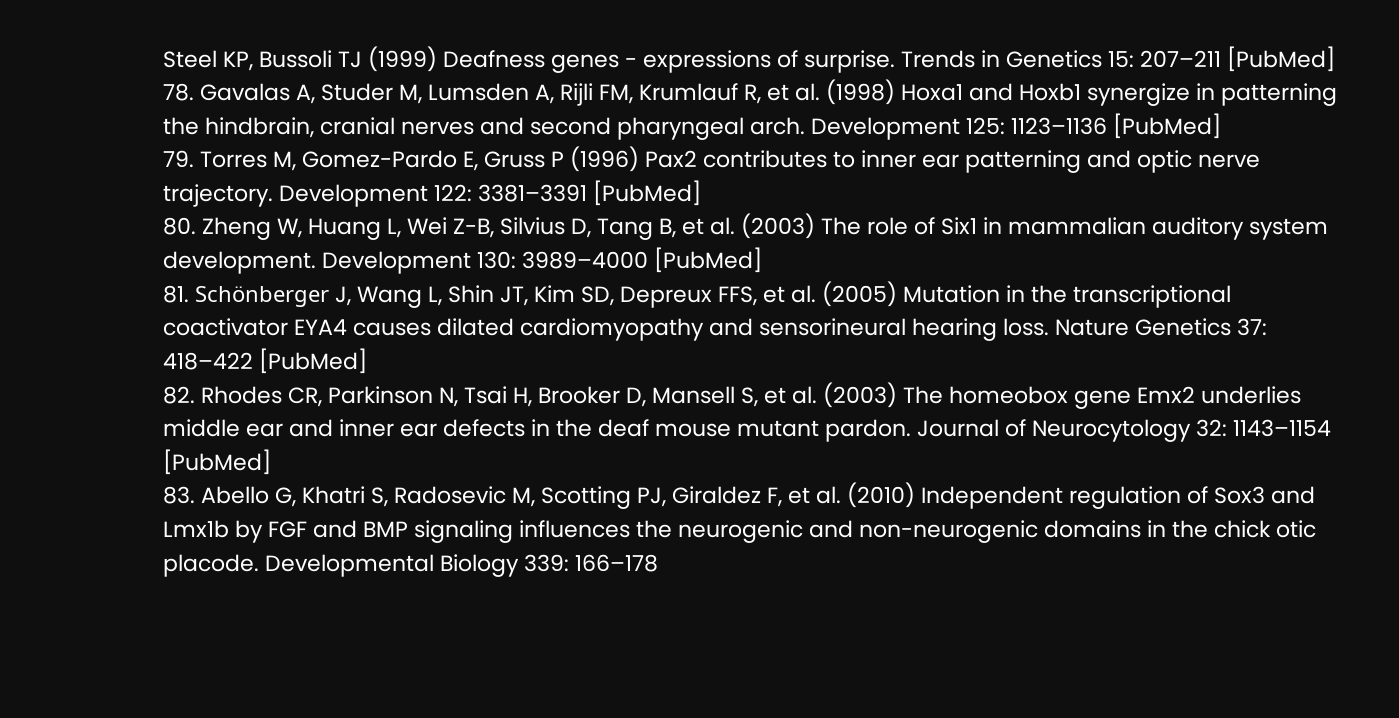Steel KP, Bussoli TJ (1999) Deafness genes - expressions of surprise. Trends in Genetics 15: 207–211 [PubMed]
78. Gavalas A, Studer M, Lumsden A, Rijli FM, Krumlauf R, et al. (1998) Hoxa1 and Hoxb1 synergize in patterning the hindbrain, cranial nerves and second pharyngeal arch. Development 125: 1123–1136 [PubMed]
79. Torres M, Gomez-Pardo E, Gruss P (1996) Pax2 contributes to inner ear patterning and optic nerve trajectory. Development 122: 3381–3391 [PubMed]
80. Zheng W, Huang L, Wei Z-B, Silvius D, Tang B, et al. (2003) The role of Six1 in mammalian auditory system development. Development 130: 3989–4000 [PubMed]
81. Schönberger J, Wang L, Shin JT, Kim SD, Depreux FFS, et al. (2005) Mutation in the transcriptional coactivator EYA4 causes dilated cardiomyopathy and sensorineural hearing loss. Nature Genetics 37: 418–422 [PubMed]
82. Rhodes CR, Parkinson N, Tsai H, Brooker D, Mansell S, et al. (2003) The homeobox gene Emx2 underlies middle ear and inner ear defects in the deaf mouse mutant pardon. Journal of Neurocytology 32: 1143–1154 [PubMed]
83. Abello G, Khatri S, Radosevic M, Scotting PJ, Giraldez F, et al. (2010) Independent regulation of Sox3 and Lmx1b by FGF and BMP signaling influences the neurogenic and non-neurogenic domains in the chick otic placode. Developmental Biology 339: 166–178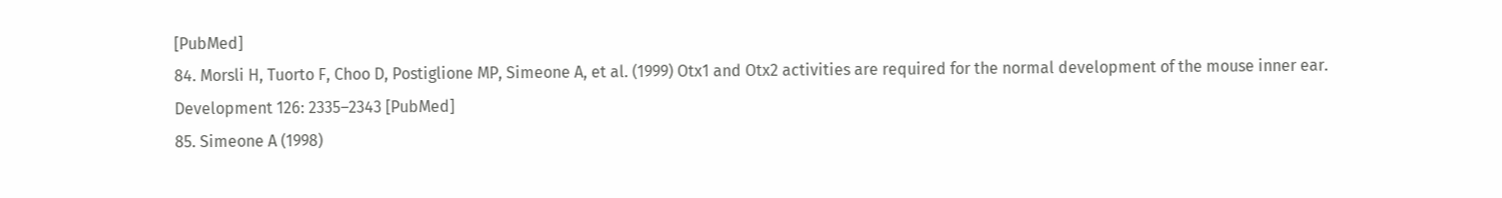[PubMed]
84. Morsli H, Tuorto F, Choo D, Postiglione MP, Simeone A, et al. (1999) Otx1 and Otx2 activities are required for the normal development of the mouse inner ear. Development 126: 2335–2343 [PubMed]
85. Simeone A (1998)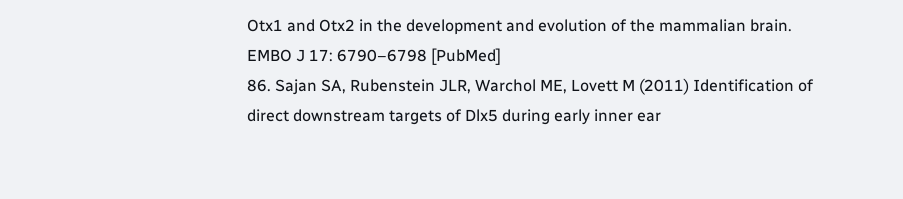Otx1 and Otx2 in the development and evolution of the mammalian brain. EMBO J 17: 6790–6798 [PubMed]
86. Sajan SA, Rubenstein JLR, Warchol ME, Lovett M (2011) Identification of direct downstream targets of Dlx5 during early inner ear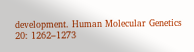development. Human Molecular Genetics 20: 1262–1273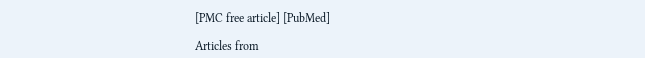[PMC free article] [PubMed]

Articles from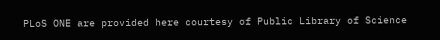PLoS ONE are provided here courtesy of Public Library of Science